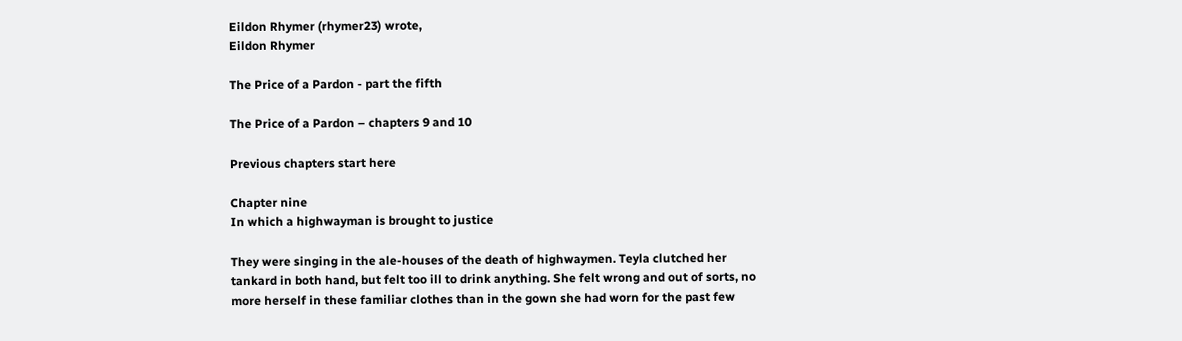Eildon Rhymer (rhymer23) wrote,
Eildon Rhymer

The Price of a Pardon - part the fifth

The Price of a Pardon – chapters 9 and 10

Previous chapters start here

Chapter nine
In which a highwayman is brought to justice

They were singing in the ale-houses of the death of highwaymen. Teyla clutched her tankard in both hand, but felt too ill to drink anything. She felt wrong and out of sorts, no more herself in these familiar clothes than in the gown she had worn for the past few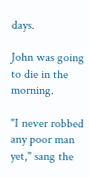days.

John was going to die in the morning.

"I never robbed any poor man yet," sang the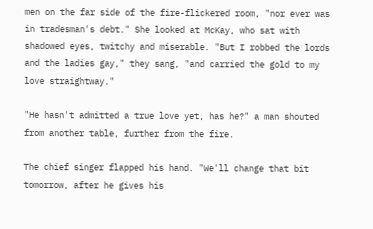men on the far side of the fire-flickered room, "nor ever was in tradesman's debt." She looked at McKay, who sat with shadowed eyes, twitchy and miserable. "But I robbed the lords and the ladies gay," they sang, "and carried the gold to my love straightway."

"He hasn't admitted a true love yet, has he?" a man shouted from another table, further from the fire.

The chief singer flapped his hand. "We'll change that bit tomorrow, after he gives his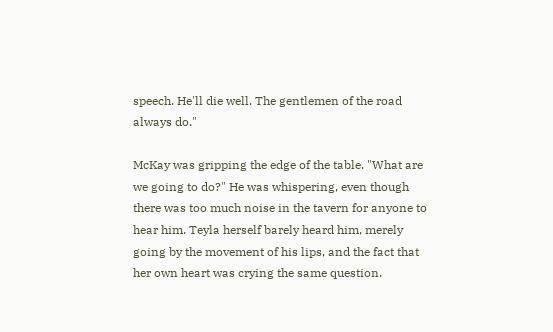speech. He'll die well. The gentlemen of the road always do."

McKay was gripping the edge of the table. "What are we going to do?" He was whispering, even though there was too much noise in the tavern for anyone to hear him. Teyla herself barely heard him, merely going by the movement of his lips, and the fact that her own heart was crying the same question.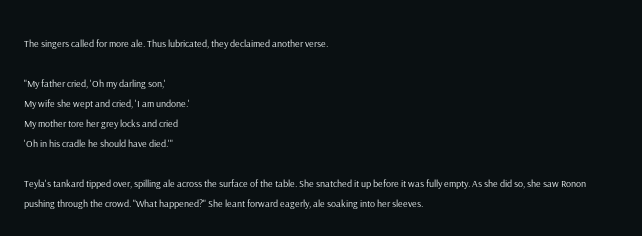The singers called for more ale. Thus lubricated, they declaimed another verse.

"My father cried, 'Oh my darling son,'
My wife she wept and cried, 'I am undone.'
My mother tore her grey locks and cried
'Oh in his cradle he should have died.'"

Teyla's tankard tipped over, spilling ale across the surface of the table. She snatched it up before it was fully empty. As she did so, she saw Ronon pushing through the crowd. "What happened?" She leant forward eagerly, ale soaking into her sleeves.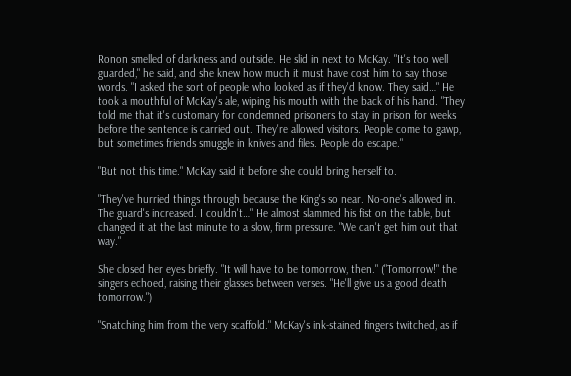Ronon smelled of darkness and outside. He slid in next to McKay. "It's too well guarded," he said, and she knew how much it must have cost him to say those words. "I asked the sort of people who looked as if they'd know. They said…" He took a mouthful of McKay's ale, wiping his mouth with the back of his hand. "They told me that it's customary for condemned prisoners to stay in prison for weeks before the sentence is carried out. They're allowed visitors. People come to gawp, but sometimes friends smuggle in knives and files. People do escape."

"But not this time." McKay said it before she could bring herself to.

"They've hurried things through because the King's so near. No-one's allowed in. The guard's increased. I couldn't…" He almost slammed his fist on the table, but changed it at the last minute to a slow, firm pressure. "We can't get him out that way."

She closed her eyes briefly. "It will have to be tomorrow, then." ("Tomorrow!" the singers echoed, raising their glasses between verses. "He'll give us a good death tomorrow.")

"Snatching him from the very scaffold." McKay's ink-stained fingers twitched, as if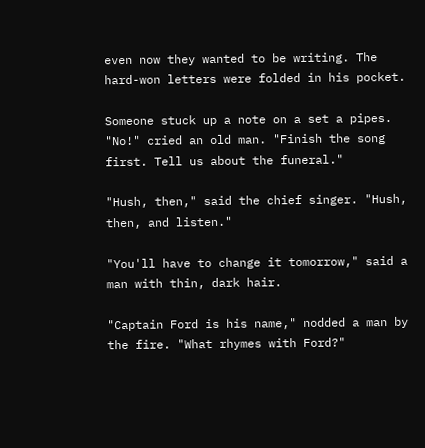even now they wanted to be writing. The hard-won letters were folded in his pocket.

Someone stuck up a note on a set a pipes. "No!" cried an old man. "Finish the song first. Tell us about the funeral."

"Hush, then," said the chief singer. "Hush, then, and listen."

"You'll have to change it tomorrow," said a man with thin, dark hair.

"Captain Ford is his name," nodded a man by the fire. "What rhymes with Ford?"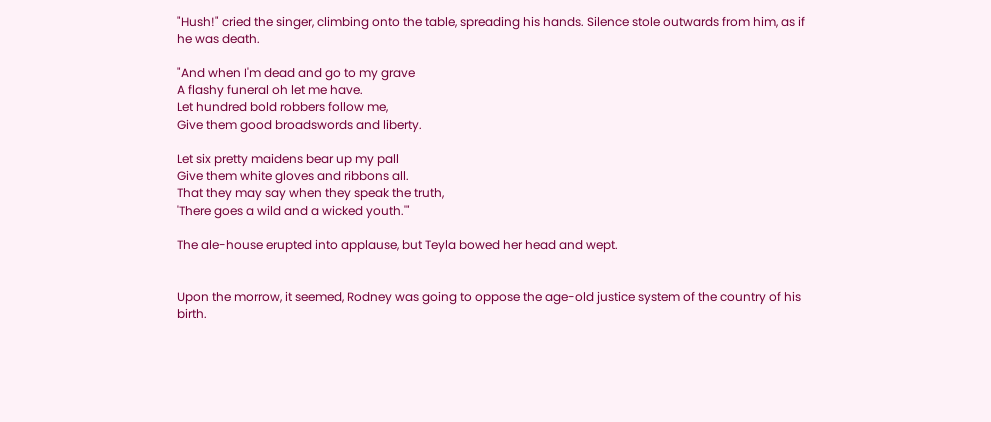"Hush!" cried the singer, climbing onto the table, spreading his hands. Silence stole outwards from him, as if he was death.

"And when I'm dead and go to my grave
A flashy funeral oh let me have.
Let hundred bold robbers follow me,
Give them good broadswords and liberty.

Let six pretty maidens bear up my pall
Give them white gloves and ribbons all.
That they may say when they speak the truth,
'There goes a wild and a wicked youth.'"

The ale-house erupted into applause, but Teyla bowed her head and wept.


Upon the morrow, it seemed, Rodney was going to oppose the age-old justice system of the country of his birth.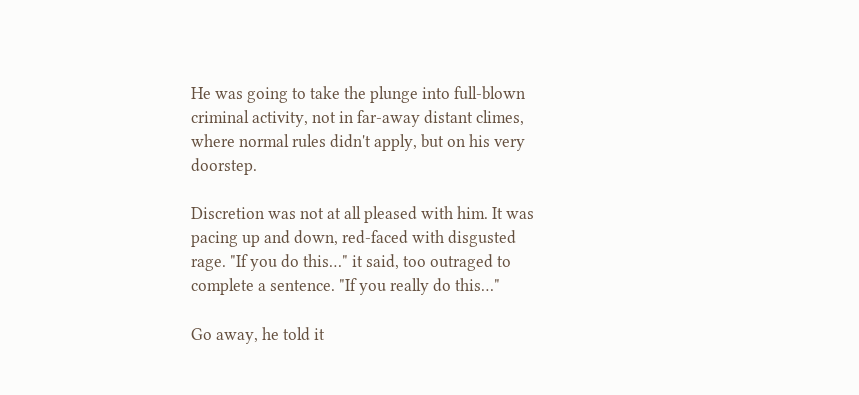He was going to take the plunge into full-blown criminal activity, not in far-away distant climes, where normal rules didn't apply, but on his very doorstep.

Discretion was not at all pleased with him. It was pacing up and down, red-faced with disgusted rage. "If you do this…" it said, too outraged to complete a sentence. "If you really do this…"

Go away, he told it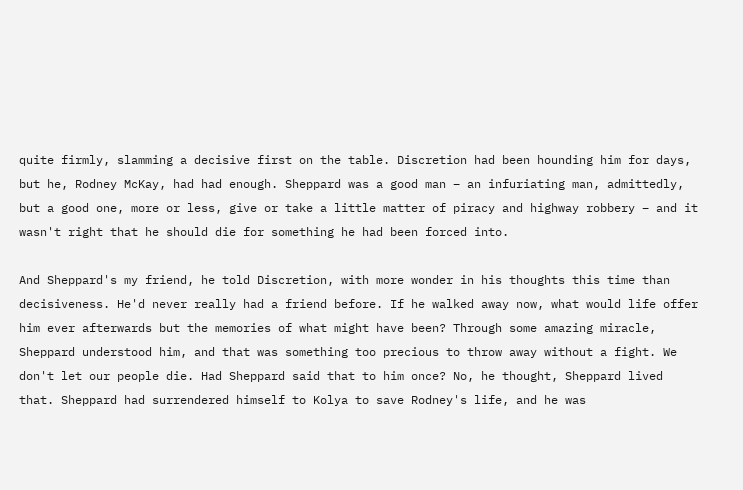quite firmly, slamming a decisive first on the table. Discretion had been hounding him for days, but he, Rodney McKay, had had enough. Sheppard was a good man – an infuriating man, admittedly, but a good one, more or less, give or take a little matter of piracy and highway robbery – and it wasn't right that he should die for something he had been forced into.

And Sheppard's my friend, he told Discretion, with more wonder in his thoughts this time than decisiveness. He'd never really had a friend before. If he walked away now, what would life offer him ever afterwards but the memories of what might have been? Through some amazing miracle, Sheppard understood him, and that was something too precious to throw away without a fight. We don't let our people die. Had Sheppard said that to him once? No, he thought, Sheppard lived that. Sheppard had surrendered himself to Kolya to save Rodney's life, and he was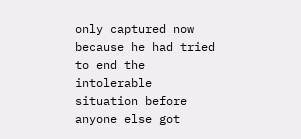only captured now because he had tried to end the intolerable situation before anyone else got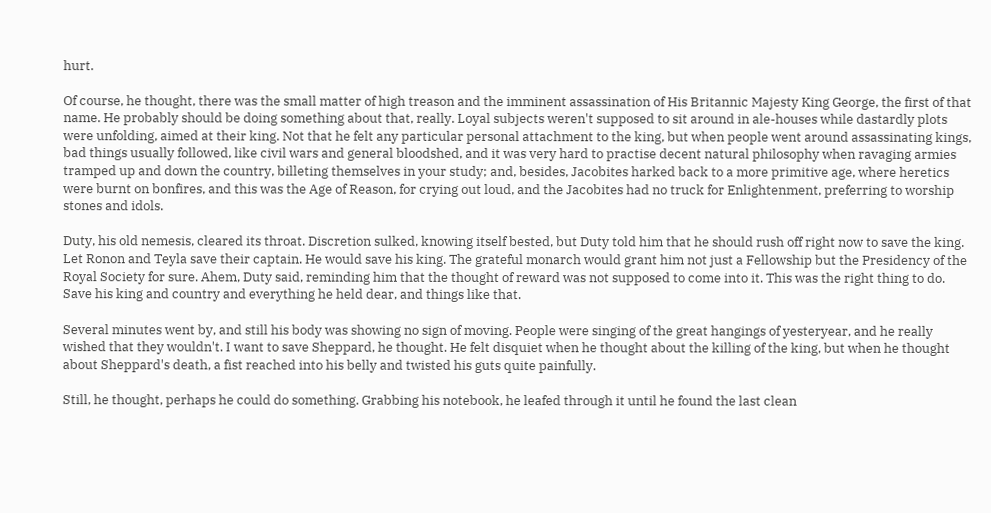hurt.

Of course, he thought, there was the small matter of high treason and the imminent assassination of His Britannic Majesty King George, the first of that name. He probably should be doing something about that, really. Loyal subjects weren't supposed to sit around in ale-houses while dastardly plots were unfolding, aimed at their king. Not that he felt any particular personal attachment to the king, but when people went around assassinating kings, bad things usually followed, like civil wars and general bloodshed, and it was very hard to practise decent natural philosophy when ravaging armies tramped up and down the country, billeting themselves in your study; and, besides, Jacobites harked back to a more primitive age, where heretics were burnt on bonfires, and this was the Age of Reason, for crying out loud, and the Jacobites had no truck for Enlightenment, preferring to worship stones and idols.

Duty, his old nemesis, cleared its throat. Discretion sulked, knowing itself bested, but Duty told him that he should rush off right now to save the king. Let Ronon and Teyla save their captain. He would save his king. The grateful monarch would grant him not just a Fellowship but the Presidency of the Royal Society for sure. Ahem, Duty said, reminding him that the thought of reward was not supposed to come into it. This was the right thing to do. Save his king and country and everything he held dear, and things like that.

Several minutes went by, and still his body was showing no sign of moving. People were singing of the great hangings of yesteryear, and he really wished that they wouldn't. I want to save Sheppard, he thought. He felt disquiet when he thought about the killing of the king, but when he thought about Sheppard's death, a fist reached into his belly and twisted his guts quite painfully.

Still, he thought, perhaps he could do something. Grabbing his notebook, he leafed through it until he found the last clean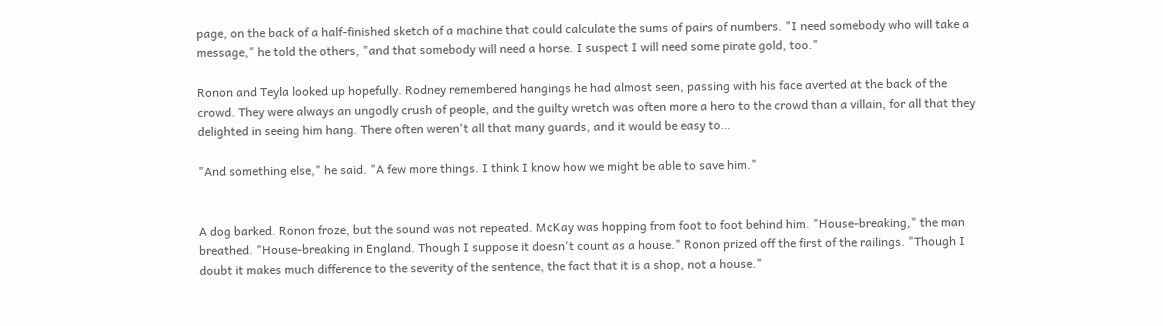page, on the back of a half-finished sketch of a machine that could calculate the sums of pairs of numbers. "I need somebody who will take a message," he told the others, "and that somebody will need a horse. I suspect I will need some pirate gold, too."

Ronon and Teyla looked up hopefully. Rodney remembered hangings he had almost seen, passing with his face averted at the back of the crowd. They were always an ungodly crush of people, and the guilty wretch was often more a hero to the crowd than a villain, for all that they delighted in seeing him hang. There often weren't all that many guards, and it would be easy to…

"And something else," he said. "A few more things. I think I know how we might be able to save him."


A dog barked. Ronon froze, but the sound was not repeated. McKay was hopping from foot to foot behind him. "House-breaking," the man breathed. "House-breaking in England. Though I suppose it doesn't count as a house." Ronon prized off the first of the railings. "Though I doubt it makes much difference to the severity of the sentence, the fact that it is a shop, not a house."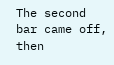The second bar came off, then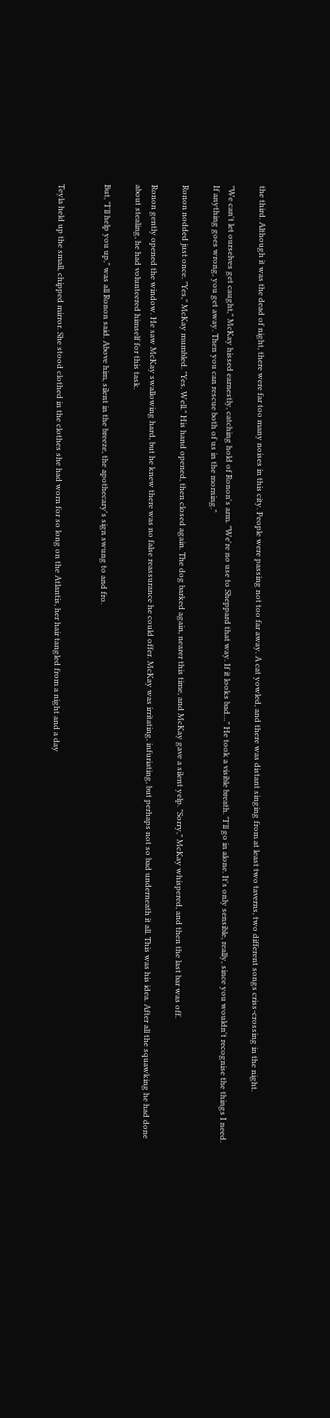the third. Although it was the dead of night, there were far too many noises in this city. People were passing not too far away. A cat yowled, and there was distant singing from at least two taverns, two different songs criss-crossing in the night.

"We can't let ourselves get caught," McKay hissed earnestly, catching hold of Ronon's arm. "We're no use to Sheppard that way. If it looks bad…" He took a visible breath. "I'll go in alone. It's only sensible, really, since you wouldn't recognise the things I need. If anything goes wrong, you get away. Then you can rescue both of us in the morning."

Ronon nodded just once. "Yes," McKay mumbled. "Yes. Well." His hand opened, then closed again. The dog barked again, nearer this time, and McKay gave a silent yelp. "Sorry," McKay whispered, and then the last bar was off.

Ronon gently opened the window. He saw McKay swallowing hard, but he knew there was no false reassurance he could offer. McKay was irritating, infuriating, but perhaps not so bad underneath it all. This was his idea. After all the squawking he had done about stealing, he had volunteered himself for this task.

But, "I'll help you up," was all Ronon said. Above him, silent in the breeze, the apothecary's sign swung to and fro.


Teyla held up the small, chipped mirror. She stood clothed in the clothes she had worn for so long on the Atlantis, her hair tangled from a night and a day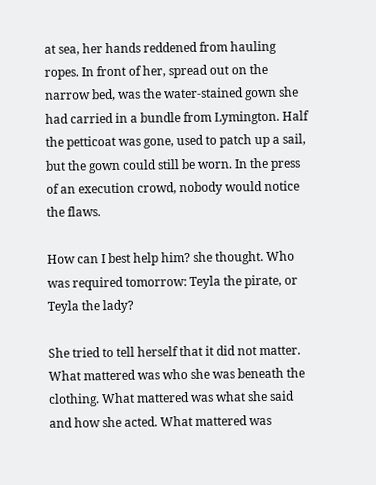at sea, her hands reddened from hauling ropes. In front of her, spread out on the narrow bed, was the water-stained gown she had carried in a bundle from Lymington. Half the petticoat was gone, used to patch up a sail, but the gown could still be worn. In the press of an execution crowd, nobody would notice the flaws.

How can I best help him? she thought. Who was required tomorrow: Teyla the pirate, or Teyla the lady?

She tried to tell herself that it did not matter. What mattered was who she was beneath the clothing. What mattered was what she said and how she acted. What mattered was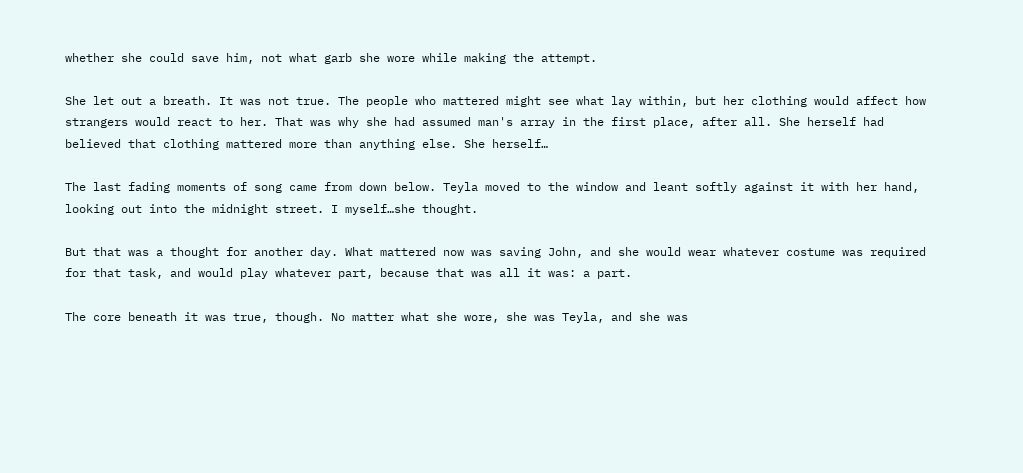whether she could save him, not what garb she wore while making the attempt.

She let out a breath. It was not true. The people who mattered might see what lay within, but her clothing would affect how strangers would react to her. That was why she had assumed man's array in the first place, after all. She herself had believed that clothing mattered more than anything else. She herself…

The last fading moments of song came from down below. Teyla moved to the window and leant softly against it with her hand, looking out into the midnight street. I myself…she thought.

But that was a thought for another day. What mattered now was saving John, and she would wear whatever costume was required for that task, and would play whatever part, because that was all it was: a part.

The core beneath it was true, though. No matter what she wore, she was Teyla, and she was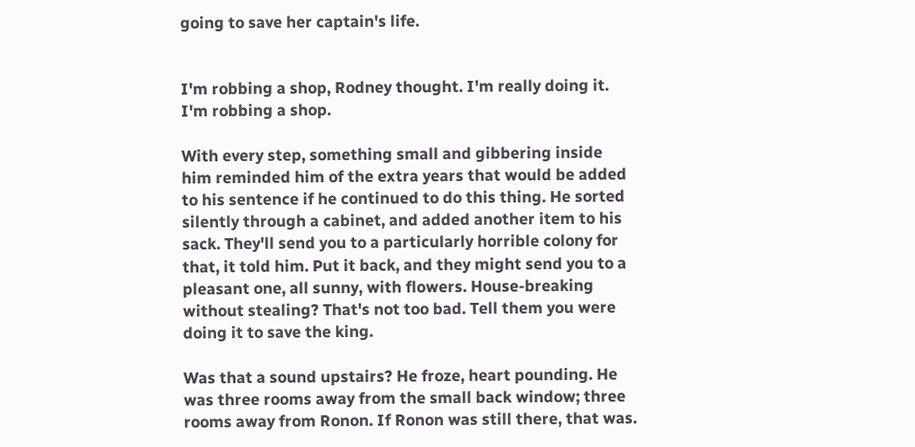going to save her captain's life.


I'm robbing a shop, Rodney thought. I'm really doing it. I'm robbing a shop.

With every step, something small and gibbering inside him reminded him of the extra years that would be added to his sentence if he continued to do this thing. He sorted silently through a cabinet, and added another item to his sack. They'll send you to a particularly horrible colony for that, it told him. Put it back, and they might send you to a pleasant one, all sunny, with flowers. House-breaking without stealing? That's not too bad. Tell them you were doing it to save the king.

Was that a sound upstairs? He froze, heart pounding. He was three rooms away from the small back window; three rooms away from Ronon. If Ronon was still there, that was.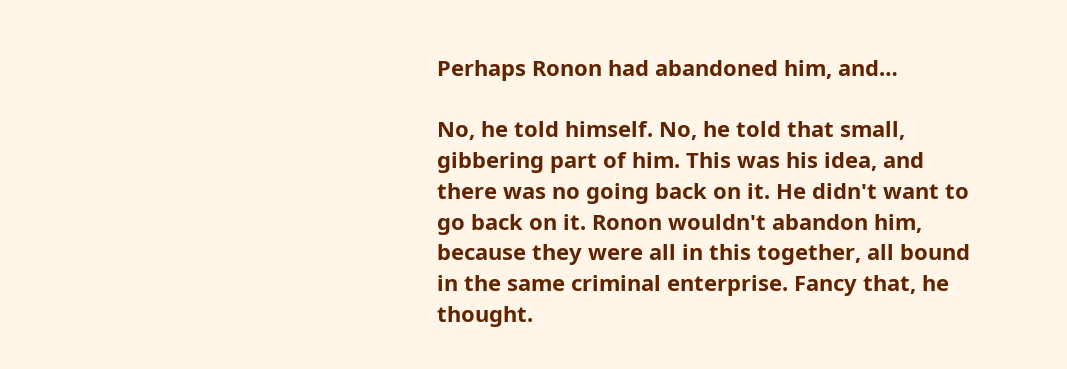Perhaps Ronon had abandoned him, and…

No, he told himself. No, he told that small, gibbering part of him. This was his idea, and there was no going back on it. He didn't want to go back on it. Ronon wouldn't abandon him, because they were all in this together, all bound in the same criminal enterprise. Fancy that, he thought.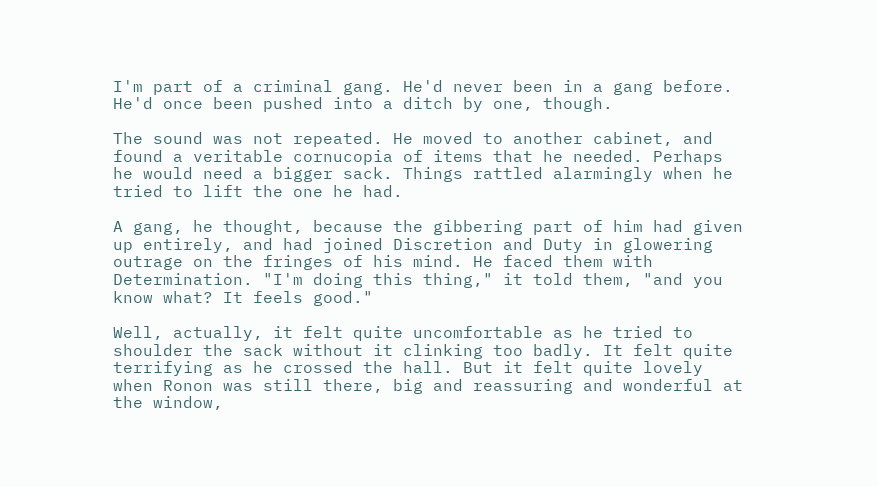I'm part of a criminal gang. He'd never been in a gang before. He'd once been pushed into a ditch by one, though.

The sound was not repeated. He moved to another cabinet, and found a veritable cornucopia of items that he needed. Perhaps he would need a bigger sack. Things rattled alarmingly when he tried to lift the one he had.

A gang, he thought, because the gibbering part of him had given up entirely, and had joined Discretion and Duty in glowering outrage on the fringes of his mind. He faced them with Determination. "I'm doing this thing," it told them, "and you know what? It feels good."

Well, actually, it felt quite uncomfortable as he tried to shoulder the sack without it clinking too badly. It felt quite terrifying as he crossed the hall. But it felt quite lovely when Ronon was still there, big and reassuring and wonderful at the window,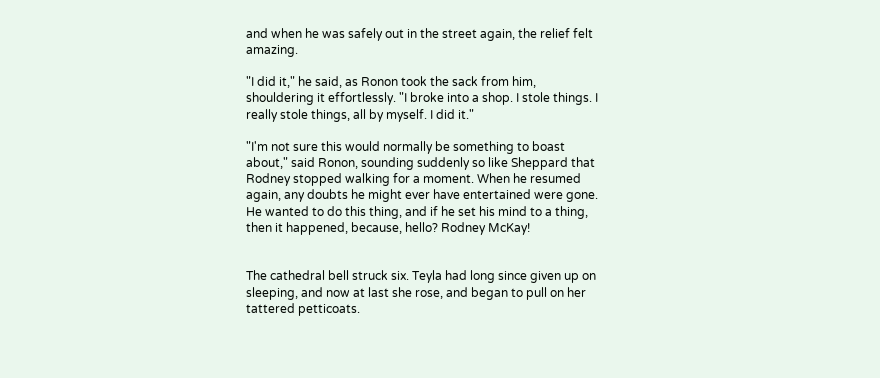and when he was safely out in the street again, the relief felt amazing.

"I did it," he said, as Ronon took the sack from him, shouldering it effortlessly. "I broke into a shop. I stole things. I really stole things, all by myself. I did it."

"I'm not sure this would normally be something to boast about," said Ronon, sounding suddenly so like Sheppard that Rodney stopped walking for a moment. When he resumed again, any doubts he might ever have entertained were gone. He wanted to do this thing, and if he set his mind to a thing, then it happened, because, hello? Rodney McKay!


The cathedral bell struck six. Teyla had long since given up on sleeping, and now at last she rose, and began to pull on her tattered petticoats.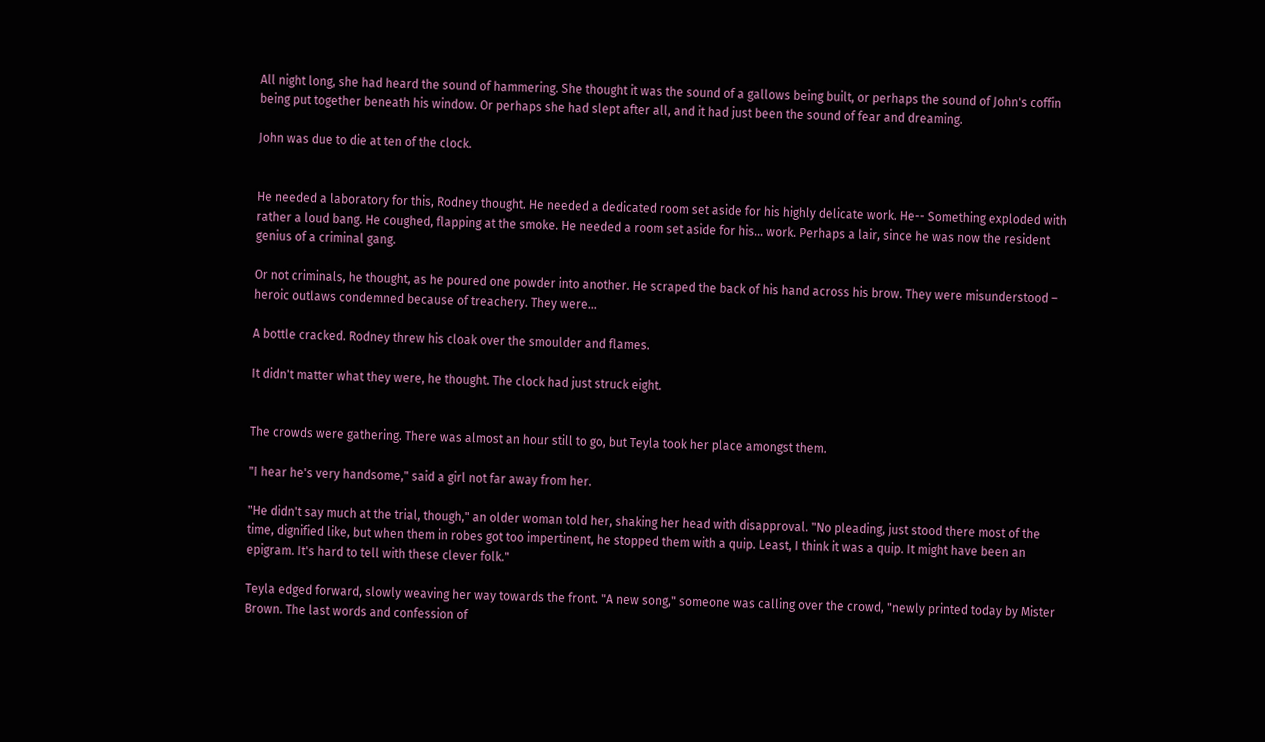All night long, she had heard the sound of hammering. She thought it was the sound of a gallows being built, or perhaps the sound of John's coffin being put together beneath his window. Or perhaps she had slept after all, and it had just been the sound of fear and dreaming.

John was due to die at ten of the clock.


He needed a laboratory for this, Rodney thought. He needed a dedicated room set aside for his highly delicate work. He-- Something exploded with rather a loud bang. He coughed, flapping at the smoke. He needed a room set aside for his… work. Perhaps a lair, since he was now the resident genius of a criminal gang.

Or not criminals, he thought, as he poured one powder into another. He scraped the back of his hand across his brow. They were misunderstood – heroic outlaws condemned because of treachery. They were…

A bottle cracked. Rodney threw his cloak over the smoulder and flames.

It didn't matter what they were, he thought. The clock had just struck eight.


The crowds were gathering. There was almost an hour still to go, but Teyla took her place amongst them.

"I hear he's very handsome," said a girl not far away from her.

"He didn't say much at the trial, though," an older woman told her, shaking her head with disapproval. "No pleading, just stood there most of the time, dignified like, but when them in robes got too impertinent, he stopped them with a quip. Least, I think it was a quip. It might have been an epigram. It's hard to tell with these clever folk."

Teyla edged forward, slowly weaving her way towards the front. "A new song," someone was calling over the crowd, "newly printed today by Mister Brown. The last words and confession of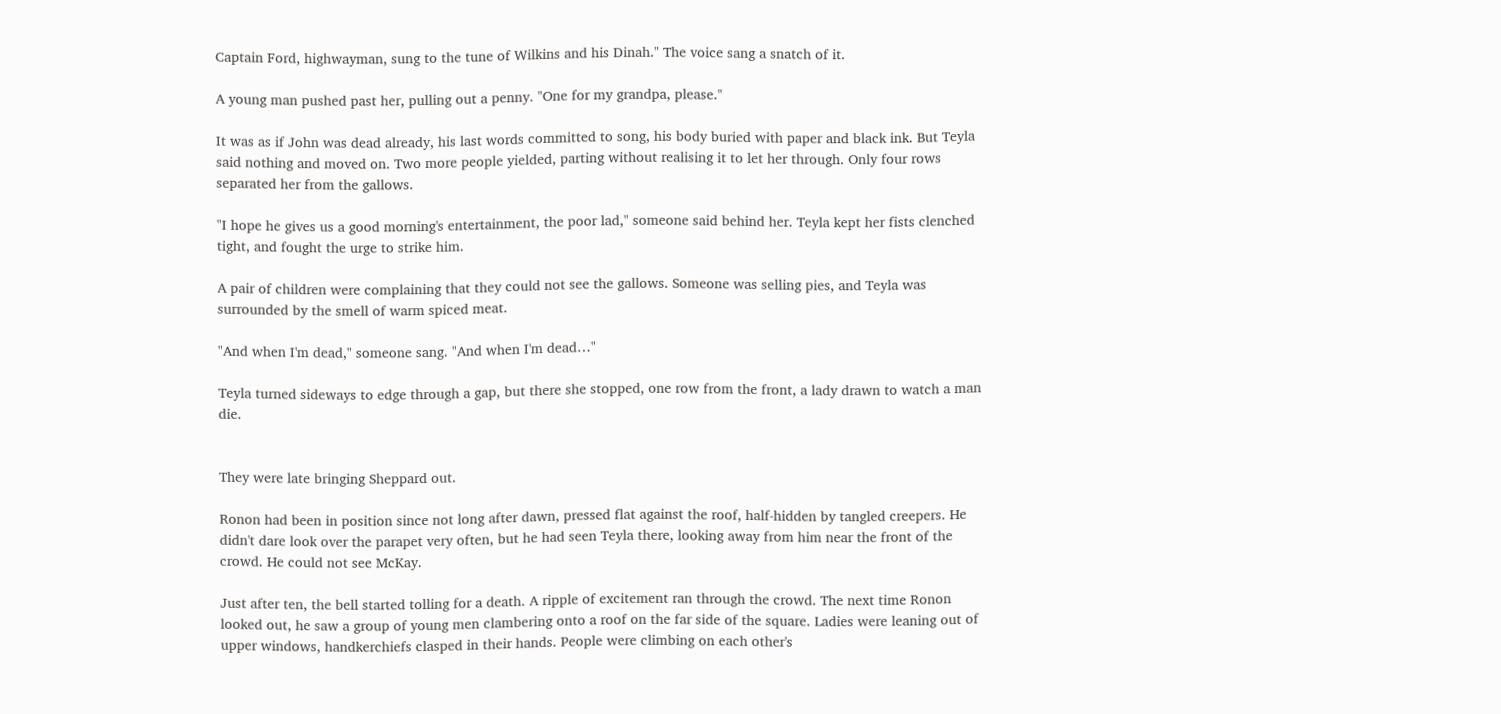Captain Ford, highwayman, sung to the tune of Wilkins and his Dinah." The voice sang a snatch of it.

A young man pushed past her, pulling out a penny. "One for my grandpa, please."

It was as if John was dead already, his last words committed to song, his body buried with paper and black ink. But Teyla said nothing and moved on. Two more people yielded, parting without realising it to let her through. Only four rows separated her from the gallows.

"I hope he gives us a good morning's entertainment, the poor lad," someone said behind her. Teyla kept her fists clenched tight, and fought the urge to strike him.

A pair of children were complaining that they could not see the gallows. Someone was selling pies, and Teyla was surrounded by the smell of warm spiced meat.

"And when I'm dead," someone sang. "And when I'm dead…"

Teyla turned sideways to edge through a gap, but there she stopped, one row from the front, a lady drawn to watch a man die.


They were late bringing Sheppard out.

Ronon had been in position since not long after dawn, pressed flat against the roof, half-hidden by tangled creepers. He didn't dare look over the parapet very often, but he had seen Teyla there, looking away from him near the front of the crowd. He could not see McKay.

Just after ten, the bell started tolling for a death. A ripple of excitement ran through the crowd. The next time Ronon looked out, he saw a group of young men clambering onto a roof on the far side of the square. Ladies were leaning out of upper windows, handkerchiefs clasped in their hands. People were climbing on each other's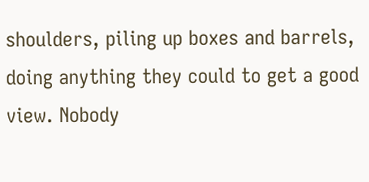shoulders, piling up boxes and barrels, doing anything they could to get a good view. Nobody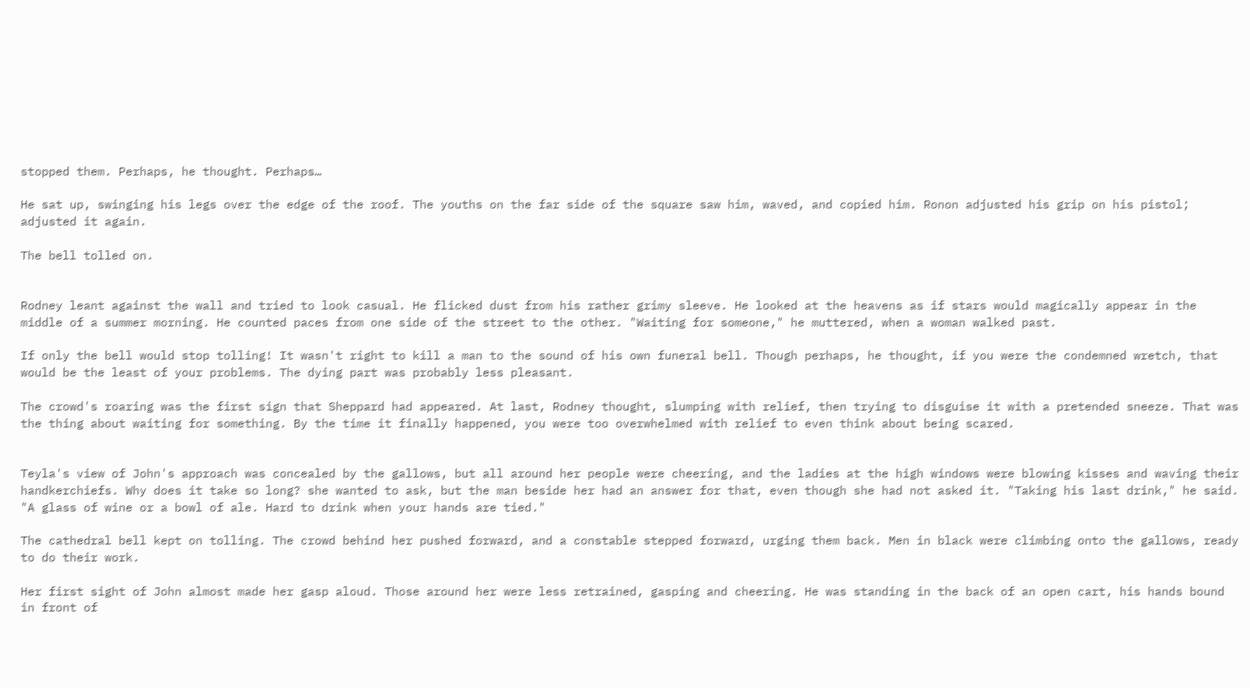stopped them. Perhaps, he thought. Perhaps…

He sat up, swinging his legs over the edge of the roof. The youths on the far side of the square saw him, waved, and copied him. Ronon adjusted his grip on his pistol; adjusted it again.

The bell tolled on.


Rodney leant against the wall and tried to look casual. He flicked dust from his rather grimy sleeve. He looked at the heavens as if stars would magically appear in the middle of a summer morning. He counted paces from one side of the street to the other. "Waiting for someone," he muttered, when a woman walked past.

If only the bell would stop tolling! It wasn't right to kill a man to the sound of his own funeral bell. Though perhaps, he thought, if you were the condemned wretch, that would be the least of your problems. The dying part was probably less pleasant.

The crowd's roaring was the first sign that Sheppard had appeared. At last, Rodney thought, slumping with relief, then trying to disguise it with a pretended sneeze. That was the thing about waiting for something. By the time it finally happened, you were too overwhelmed with relief to even think about being scared.


Teyla's view of John's approach was concealed by the gallows, but all around her people were cheering, and the ladies at the high windows were blowing kisses and waving their handkerchiefs. Why does it take so long? she wanted to ask, but the man beside her had an answer for that, even though she had not asked it. "Taking his last drink," he said. "A glass of wine or a bowl of ale. Hard to drink when your hands are tied."

The cathedral bell kept on tolling. The crowd behind her pushed forward, and a constable stepped forward, urging them back. Men in black were climbing onto the gallows, ready to do their work.

Her first sight of John almost made her gasp aloud. Those around her were less retrained, gasping and cheering. He was standing in the back of an open cart, his hands bound in front of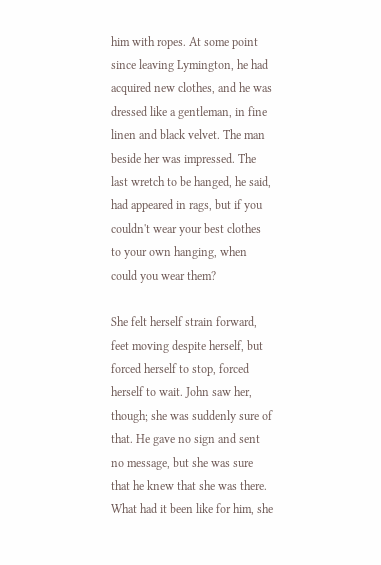him with ropes. At some point since leaving Lymington, he had acquired new clothes, and he was dressed like a gentleman, in fine linen and black velvet. The man beside her was impressed. The last wretch to be hanged, he said, had appeared in rags, but if you couldn't wear your best clothes to your own hanging, when could you wear them?

She felt herself strain forward, feet moving despite herself, but forced herself to stop, forced herself to wait. John saw her, though; she was suddenly sure of that. He gave no sign and sent no message, but she was sure that he knew that she was there. What had it been like for him, she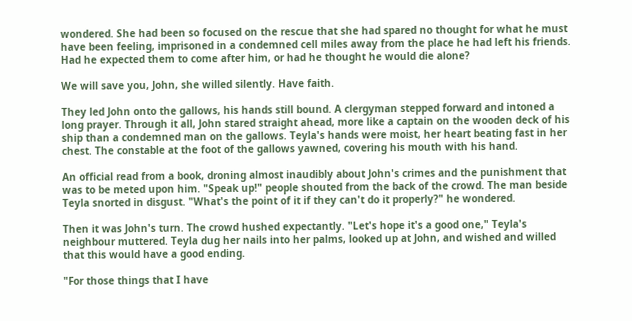wondered. She had been so focused on the rescue that she had spared no thought for what he must have been feeling, imprisoned in a condemned cell miles away from the place he had left his friends. Had he expected them to come after him, or had he thought he would die alone?

We will save you, John, she willed silently. Have faith.

They led John onto the gallows, his hands still bound. A clergyman stepped forward and intoned a long prayer. Through it all, John stared straight ahead, more like a captain on the wooden deck of his ship than a condemned man on the gallows. Teyla's hands were moist, her heart beating fast in her chest. The constable at the foot of the gallows yawned, covering his mouth with his hand.

An official read from a book, droning almost inaudibly about John's crimes and the punishment that was to be meted upon him. "Speak up!" people shouted from the back of the crowd. The man beside Teyla snorted in disgust. "What's the point of it if they can't do it properly?" he wondered.

Then it was John's turn. The crowd hushed expectantly. "Let's hope it's a good one," Teyla's neighbour muttered. Teyla dug her nails into her palms, looked up at John, and wished and willed that this would have a good ending.

"For those things that I have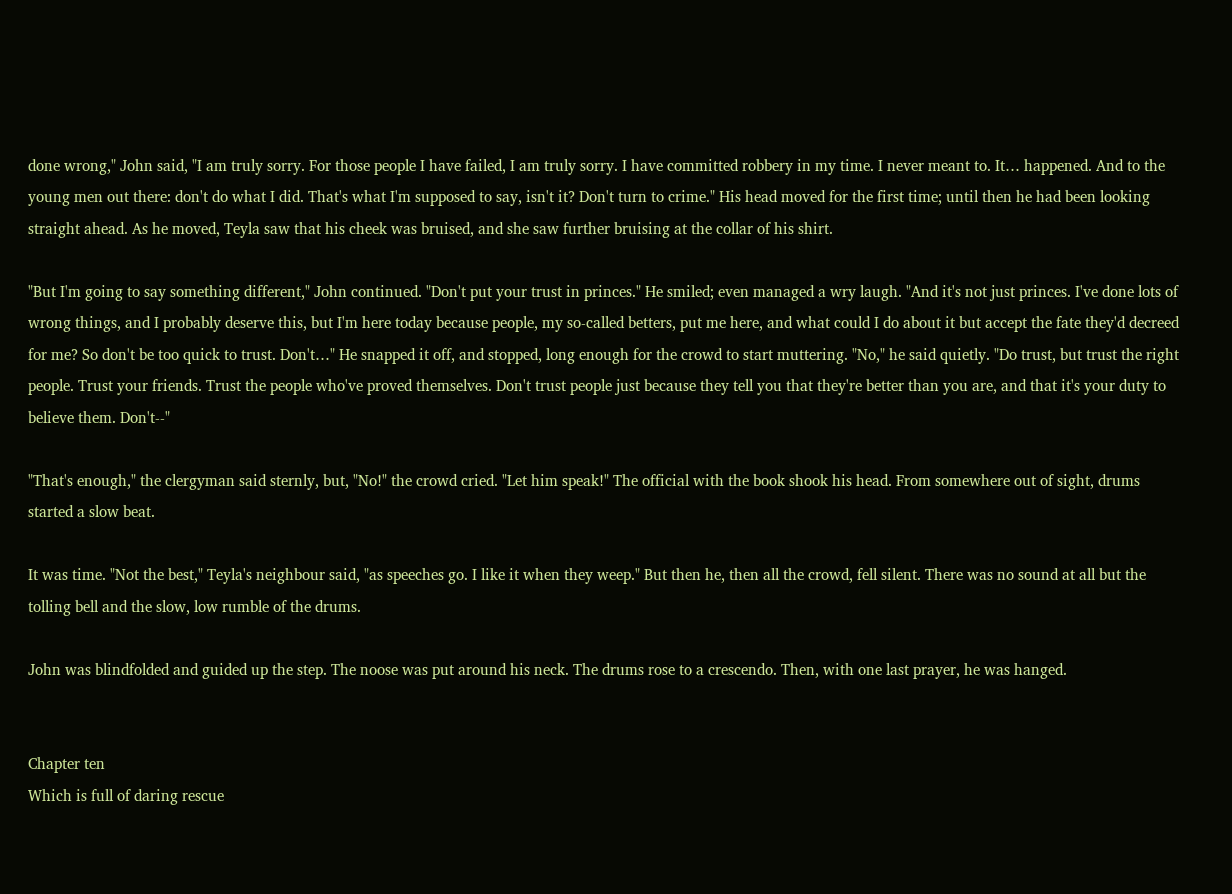done wrong," John said, "I am truly sorry. For those people I have failed, I am truly sorry. I have committed robbery in my time. I never meant to. It… happened. And to the young men out there: don't do what I did. That's what I'm supposed to say, isn't it? Don't turn to crime." His head moved for the first time; until then he had been looking straight ahead. As he moved, Teyla saw that his cheek was bruised, and she saw further bruising at the collar of his shirt.

"But I'm going to say something different," John continued. "Don't put your trust in princes." He smiled; even managed a wry laugh. "And it's not just princes. I've done lots of wrong things, and I probably deserve this, but I'm here today because people, my so-called betters, put me here, and what could I do about it but accept the fate they'd decreed for me? So don't be too quick to trust. Don't…" He snapped it off, and stopped, long enough for the crowd to start muttering. "No," he said quietly. "Do trust, but trust the right people. Trust your friends. Trust the people who've proved themselves. Don't trust people just because they tell you that they're better than you are, and that it's your duty to believe them. Don't--"

"That's enough," the clergyman said sternly, but, "No!" the crowd cried. "Let him speak!" The official with the book shook his head. From somewhere out of sight, drums started a slow beat.

It was time. "Not the best," Teyla's neighbour said, "as speeches go. I like it when they weep." But then he, then all the crowd, fell silent. There was no sound at all but the tolling bell and the slow, low rumble of the drums.

John was blindfolded and guided up the step. The noose was put around his neck. The drums rose to a crescendo. Then, with one last prayer, he was hanged.


Chapter ten
Which is full of daring rescue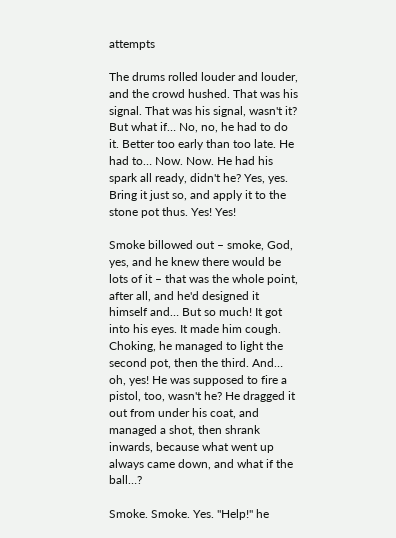attempts

The drums rolled louder and louder, and the crowd hushed. That was his signal. That was his signal, wasn't it? But what if… No, no, he had to do it. Better too early than too late. He had to… Now. Now. He had his spark all ready, didn't he? Yes, yes. Bring it just so, and apply it to the stone pot thus. Yes! Yes!

Smoke billowed out – smoke, God, yes, and he knew there would be lots of it – that was the whole point, after all, and he'd designed it himself and… But so much! It got into his eyes. It made him cough. Choking, he managed to light the second pot, then the third. And… oh, yes! He was supposed to fire a pistol, too, wasn't he? He dragged it out from under his coat, and managed a shot, then shrank inwards, because what went up always came down, and what if the ball…?

Smoke. Smoke. Yes. "Help!" he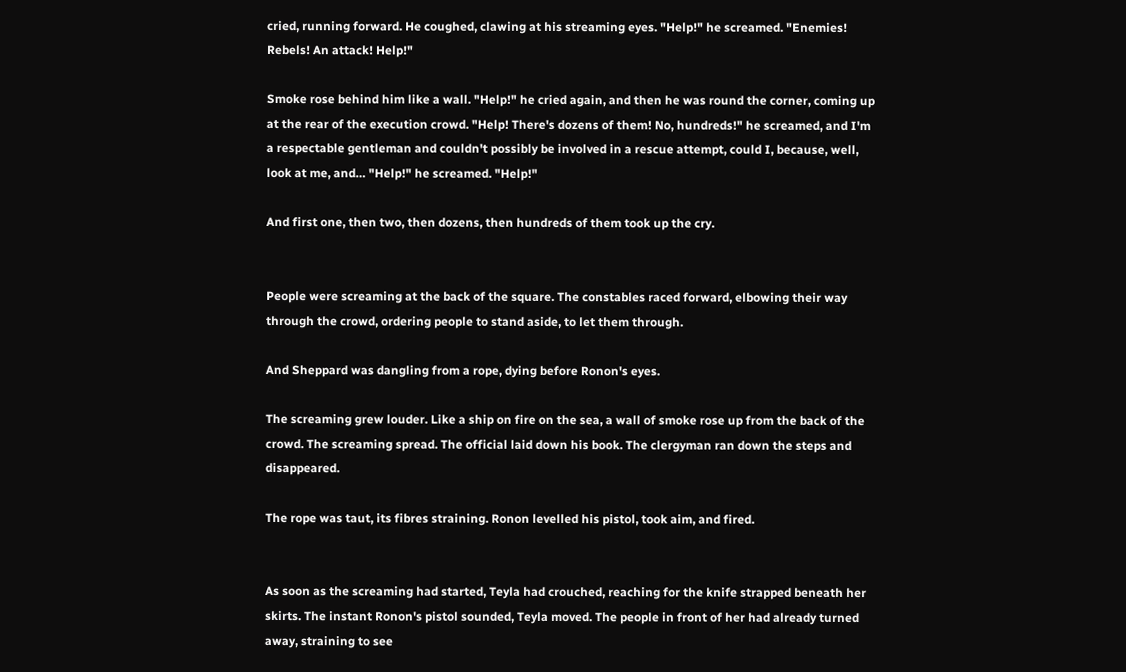cried, running forward. He coughed, clawing at his streaming eyes. "Help!" he screamed. "Enemies! Rebels! An attack! Help!"

Smoke rose behind him like a wall. "Help!" he cried again, and then he was round the corner, coming up at the rear of the execution crowd. "Help! There's dozens of them! No, hundreds!" he screamed, and I'm a respectable gentleman and couldn't possibly be involved in a rescue attempt, could I, because, well, look at me, and… "Help!" he screamed. "Help!"

And first one, then two, then dozens, then hundreds of them took up the cry.


People were screaming at the back of the square. The constables raced forward, elbowing their way through the crowd, ordering people to stand aside, to let them through.

And Sheppard was dangling from a rope, dying before Ronon's eyes.

The screaming grew louder. Like a ship on fire on the sea, a wall of smoke rose up from the back of the crowd. The screaming spread. The official laid down his book. The clergyman ran down the steps and disappeared.

The rope was taut, its fibres straining. Ronon levelled his pistol, took aim, and fired.


As soon as the screaming had started, Teyla had crouched, reaching for the knife strapped beneath her skirts. The instant Ronon's pistol sounded, Teyla moved. The people in front of her had already turned away, straining to see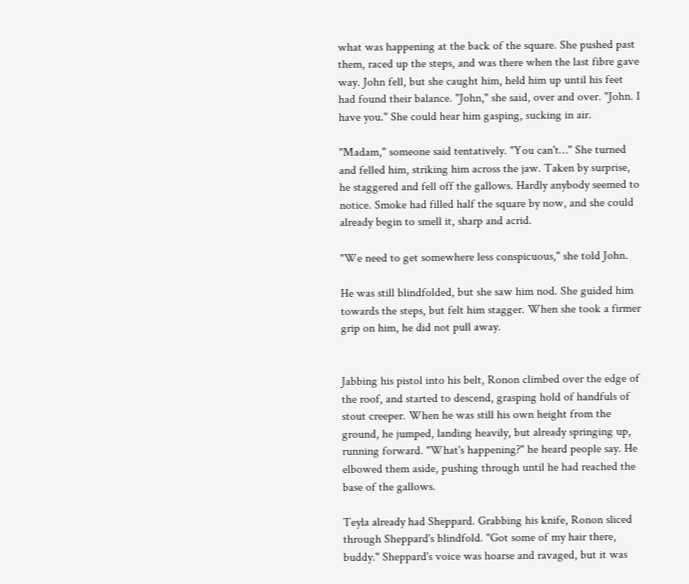what was happening at the back of the square. She pushed past them, raced up the steps, and was there when the last fibre gave way. John fell, but she caught him, held him up until his feet had found their balance. "John," she said, over and over. "John. I have you." She could hear him gasping, sucking in air.

"Madam," someone said tentatively. "You can't…" She turned and felled him, striking him across the jaw. Taken by surprise, he staggered and fell off the gallows. Hardly anybody seemed to notice. Smoke had filled half the square by now, and she could already begin to smell it, sharp and acrid.

"We need to get somewhere less conspicuous," she told John.

He was still blindfolded, but she saw him nod. She guided him towards the steps, but felt him stagger. When she took a firmer grip on him, he did not pull away.


Jabbing his pistol into his belt, Ronon climbed over the edge of the roof, and started to descend, grasping hold of handfuls of stout creeper. When he was still his own height from the ground, he jumped, landing heavily, but already springing up, running forward. "What's happening?" he heard people say. He elbowed them aside, pushing through until he had reached the base of the gallows.

Teyla already had Sheppard. Grabbing his knife, Ronon sliced through Sheppard's blindfold. "Got some of my hair there, buddy." Sheppard's voice was hoarse and ravaged, but it was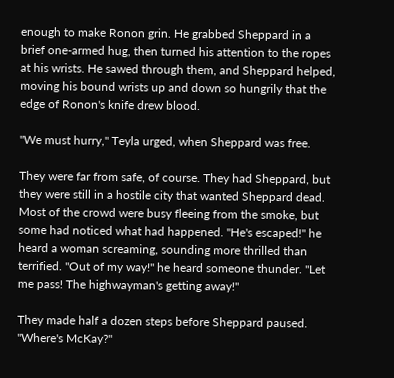enough to make Ronon grin. He grabbed Sheppard in a brief one-armed hug, then turned his attention to the ropes at his wrists. He sawed through them, and Sheppard helped, moving his bound wrists up and down so hungrily that the edge of Ronon's knife drew blood.

"We must hurry," Teyla urged, when Sheppard was free.

They were far from safe, of course. They had Sheppard, but they were still in a hostile city that wanted Sheppard dead. Most of the crowd were busy fleeing from the smoke, but some had noticed what had happened. "He's escaped!" he heard a woman screaming, sounding more thrilled than terrified. "Out of my way!" he heard someone thunder. "Let me pass! The highwayman's getting away!"

They made half a dozen steps before Sheppard paused. "Where's McKay?"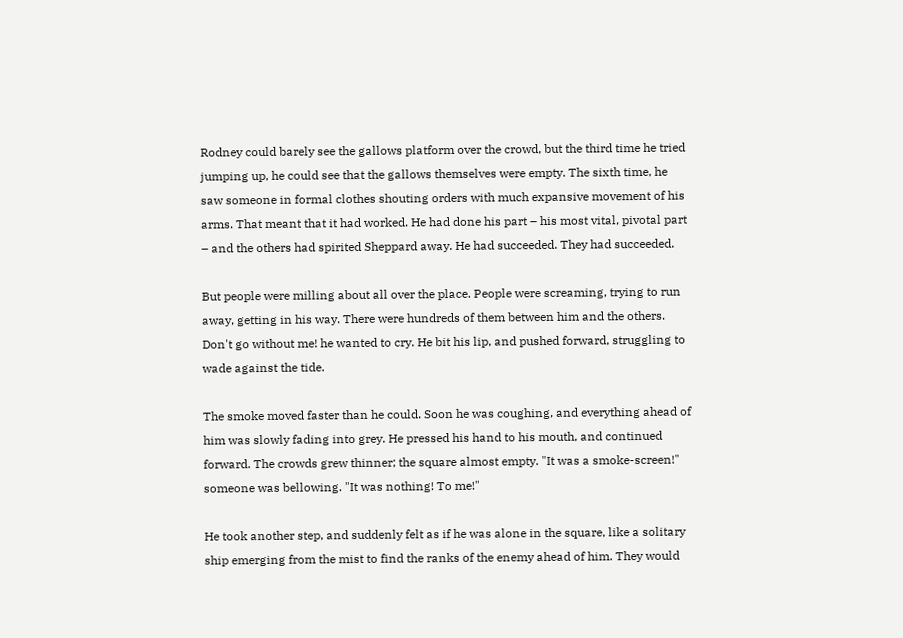Rodney could barely see the gallows platform over the crowd, but the third time he tried jumping up, he could see that the gallows themselves were empty. The sixth time, he saw someone in formal clothes shouting orders with much expansive movement of his arms. That meant that it had worked. He had done his part – his most vital, pivotal part – and the others had spirited Sheppard away. He had succeeded. They had succeeded.

But people were milling about all over the place. People were screaming, trying to run away, getting in his way. There were hundreds of them between him and the others. Don't go without me! he wanted to cry. He bit his lip, and pushed forward, struggling to wade against the tide.

The smoke moved faster than he could. Soon he was coughing, and everything ahead of him was slowly fading into grey. He pressed his hand to his mouth, and continued forward. The crowds grew thinner; the square almost empty. "It was a smoke-screen!" someone was bellowing. "It was nothing! To me!"

He took another step, and suddenly felt as if he was alone in the square, like a solitary ship emerging from the mist to find the ranks of the enemy ahead of him. They would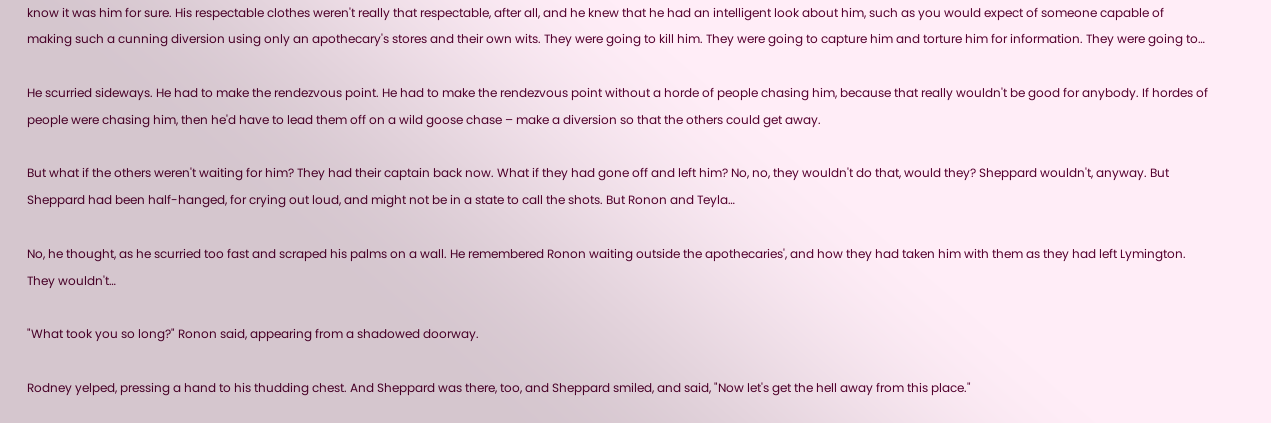know it was him for sure. His respectable clothes weren't really that respectable, after all, and he knew that he had an intelligent look about him, such as you would expect of someone capable of making such a cunning diversion using only an apothecary's stores and their own wits. They were going to kill him. They were going to capture him and torture him for information. They were going to…

He scurried sideways. He had to make the rendezvous point. He had to make the rendezvous point without a horde of people chasing him, because that really wouldn't be good for anybody. If hordes of people were chasing him, then he'd have to lead them off on a wild goose chase – make a diversion so that the others could get away.

But what if the others weren't waiting for him? They had their captain back now. What if they had gone off and left him? No, no, they wouldn't do that, would they? Sheppard wouldn't, anyway. But Sheppard had been half-hanged, for crying out loud, and might not be in a state to call the shots. But Ronon and Teyla…

No, he thought, as he scurried too fast and scraped his palms on a wall. He remembered Ronon waiting outside the apothecaries', and how they had taken him with them as they had left Lymington. They wouldn't…

"What took you so long?" Ronon said, appearing from a shadowed doorway.

Rodney yelped, pressing a hand to his thudding chest. And Sheppard was there, too, and Sheppard smiled, and said, "Now let's get the hell away from this place."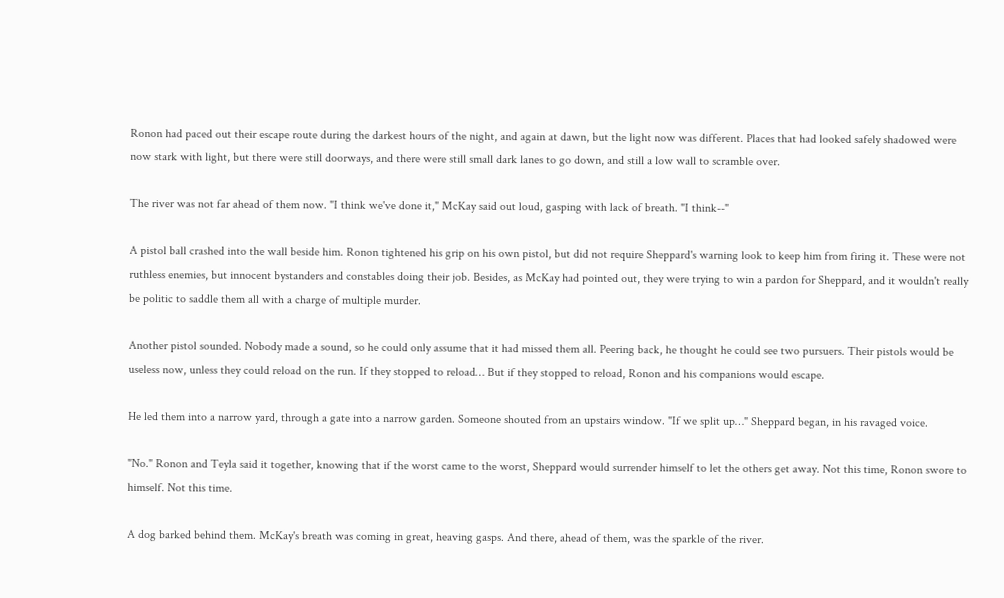Ronon had paced out their escape route during the darkest hours of the night, and again at dawn, but the light now was different. Places that had looked safely shadowed were now stark with light, but there were still doorways, and there were still small dark lanes to go down, and still a low wall to scramble over.

The river was not far ahead of them now. "I think we've done it," McKay said out loud, gasping with lack of breath. "I think--"

A pistol ball crashed into the wall beside him. Ronon tightened his grip on his own pistol, but did not require Sheppard's warning look to keep him from firing it. These were not ruthless enemies, but innocent bystanders and constables doing their job. Besides, as McKay had pointed out, they were trying to win a pardon for Sheppard, and it wouldn't really be politic to saddle them all with a charge of multiple murder.

Another pistol sounded. Nobody made a sound, so he could only assume that it had missed them all. Peering back, he thought he could see two pursuers. Their pistols would be useless now, unless they could reload on the run. If they stopped to reload… But if they stopped to reload, Ronon and his companions would escape.

He led them into a narrow yard, through a gate into a narrow garden. Someone shouted from an upstairs window. "If we split up…" Sheppard began, in his ravaged voice.

"No." Ronon and Teyla said it together, knowing that if the worst came to the worst, Sheppard would surrender himself to let the others get away. Not this time, Ronon swore to himself. Not this time.

A dog barked behind them. McKay's breath was coming in great, heaving gasps. And there, ahead of them, was the sparkle of the river.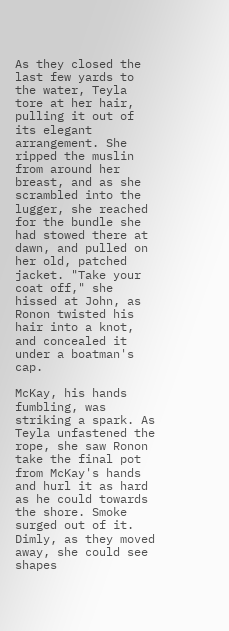As they closed the last few yards to the water, Teyla tore at her hair, pulling it out of its elegant arrangement. She ripped the muslin from around her breast, and as she scrambled into the lugger, she reached for the bundle she had stowed there at dawn, and pulled on her old, patched jacket. "Take your coat off," she hissed at John, as Ronon twisted his hair into a knot, and concealed it under a boatman's cap.

McKay, his hands fumbling, was striking a spark. As Teyla unfastened the rope, she saw Ronon take the final pot from McKay's hands and hurl it as hard as he could towards the shore. Smoke surged out of it. Dimly, as they moved away, she could see shapes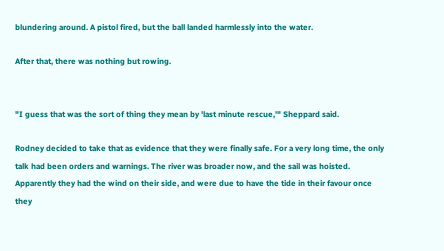blundering around. A pistol fired, but the ball landed harmlessly into the water.

After that, there was nothing but rowing.


"I guess that was the sort of thing they mean by 'last minute rescue,'" Sheppard said.

Rodney decided to take that as evidence that they were finally safe. For a very long time, the only talk had been orders and warnings. The river was broader now, and the sail was hoisted. Apparently they had the wind on their side, and were due to have the tide in their favour once they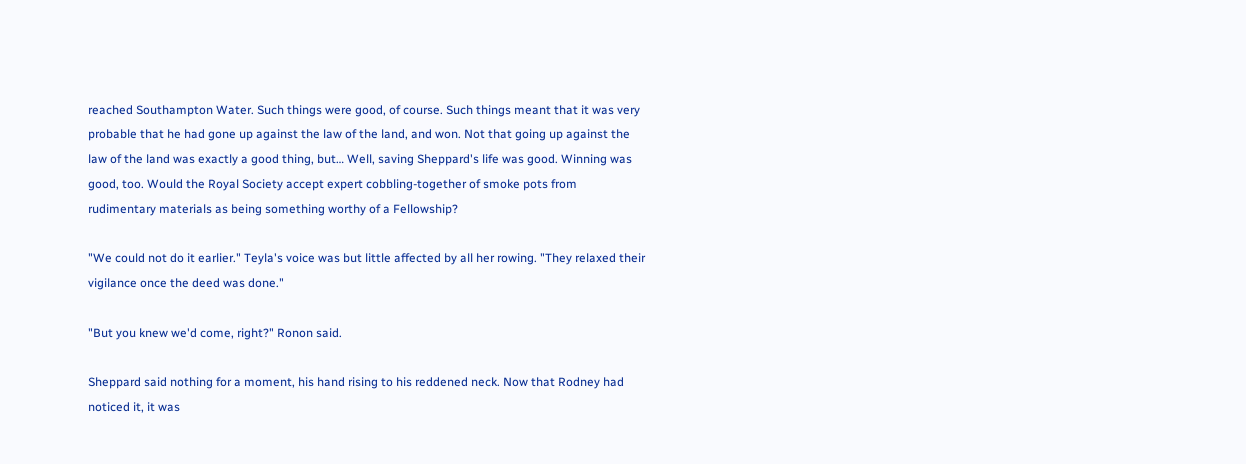reached Southampton Water. Such things were good, of course. Such things meant that it was very probable that he had gone up against the law of the land, and won. Not that going up against the law of the land was exactly a good thing, but… Well, saving Sheppard's life was good. Winning was good, too. Would the Royal Society accept expert cobbling-together of smoke pots from rudimentary materials as being something worthy of a Fellowship?

"We could not do it earlier." Teyla's voice was but little affected by all her rowing. "They relaxed their vigilance once the deed was done."

"But you knew we'd come, right?" Ronon said.

Sheppard said nothing for a moment, his hand rising to his reddened neck. Now that Rodney had noticed it, it was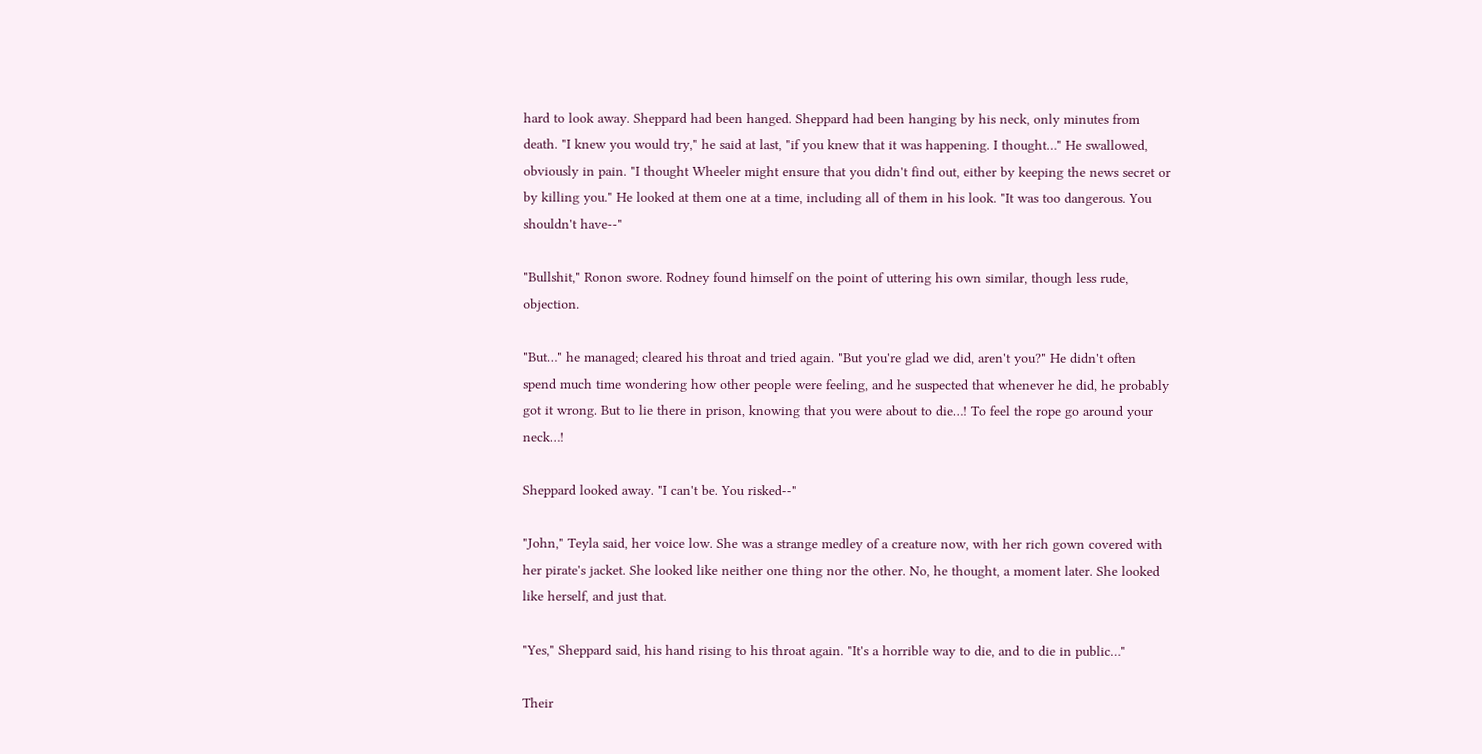hard to look away. Sheppard had been hanged. Sheppard had been hanging by his neck, only minutes from death. "I knew you would try," he said at last, "if you knew that it was happening. I thought…" He swallowed, obviously in pain. "I thought Wheeler might ensure that you didn't find out, either by keeping the news secret or by killing you." He looked at them one at a time, including all of them in his look. "It was too dangerous. You shouldn't have--"

"Bullshit," Ronon swore. Rodney found himself on the point of uttering his own similar, though less rude, objection.

"But…" he managed; cleared his throat and tried again. "But you're glad we did, aren't you?" He didn't often spend much time wondering how other people were feeling, and he suspected that whenever he did, he probably got it wrong. But to lie there in prison, knowing that you were about to die…! To feel the rope go around your neck…!

Sheppard looked away. "I can't be. You risked--"

"John," Teyla said, her voice low. She was a strange medley of a creature now, with her rich gown covered with her pirate's jacket. She looked like neither one thing nor the other. No, he thought, a moment later. She looked like herself, and just that.

"Yes," Sheppard said, his hand rising to his throat again. "It's a horrible way to die, and to die in public…"

Their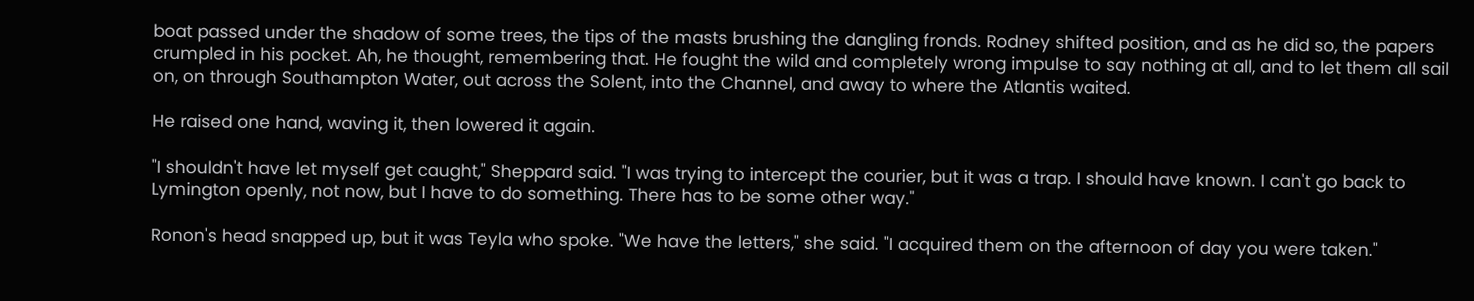boat passed under the shadow of some trees, the tips of the masts brushing the dangling fronds. Rodney shifted position, and as he did so, the papers crumpled in his pocket. Ah, he thought, remembering that. He fought the wild and completely wrong impulse to say nothing at all, and to let them all sail on, on through Southampton Water, out across the Solent, into the Channel, and away to where the Atlantis waited.

He raised one hand, waving it, then lowered it again.

"I shouldn't have let myself get caught," Sheppard said. "I was trying to intercept the courier, but it was a trap. I should have known. I can't go back to Lymington openly, not now, but I have to do something. There has to be some other way."

Ronon's head snapped up, but it was Teyla who spoke. "We have the letters," she said. "I acquired them on the afternoon of day you were taken."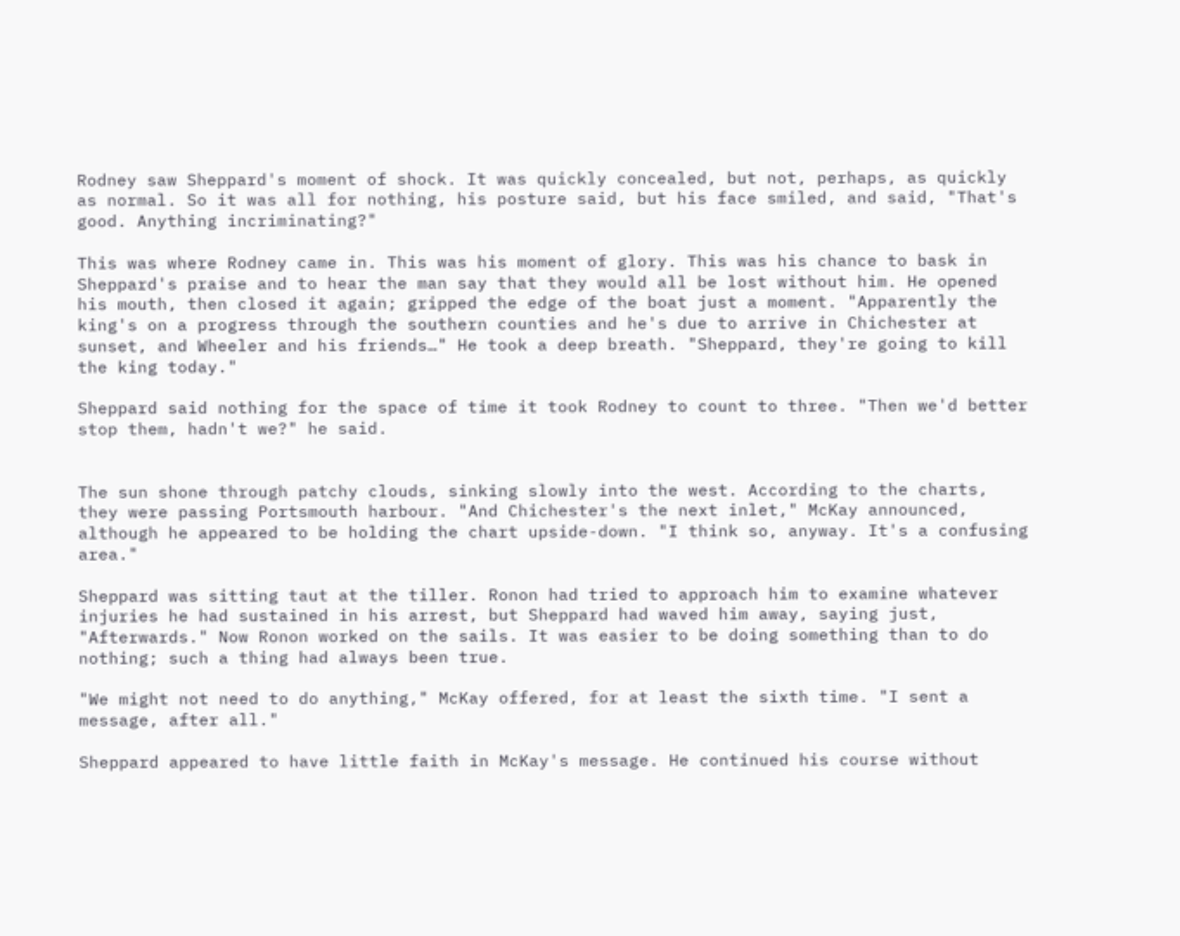Rodney saw Sheppard's moment of shock. It was quickly concealed, but not, perhaps, as quickly as normal. So it was all for nothing, his posture said, but his face smiled, and said, "That's good. Anything incriminating?"

This was where Rodney came in. This was his moment of glory. This was his chance to bask in Sheppard's praise and to hear the man say that they would all be lost without him. He opened his mouth, then closed it again; gripped the edge of the boat just a moment. "Apparently the king's on a progress through the southern counties and he's due to arrive in Chichester at sunset, and Wheeler and his friends…" He took a deep breath. "Sheppard, they're going to kill the king today."

Sheppard said nothing for the space of time it took Rodney to count to three. "Then we'd better stop them, hadn't we?" he said.


The sun shone through patchy clouds, sinking slowly into the west. According to the charts, they were passing Portsmouth harbour. "And Chichester's the next inlet," McKay announced, although he appeared to be holding the chart upside-down. "I think so, anyway. It's a confusing area."

Sheppard was sitting taut at the tiller. Ronon had tried to approach him to examine whatever injuries he had sustained in his arrest, but Sheppard had waved him away, saying just, "Afterwards." Now Ronon worked on the sails. It was easier to be doing something than to do nothing; such a thing had always been true.

"We might not need to do anything," McKay offered, for at least the sixth time. "I sent a message, after all."

Sheppard appeared to have little faith in McKay's message. He continued his course without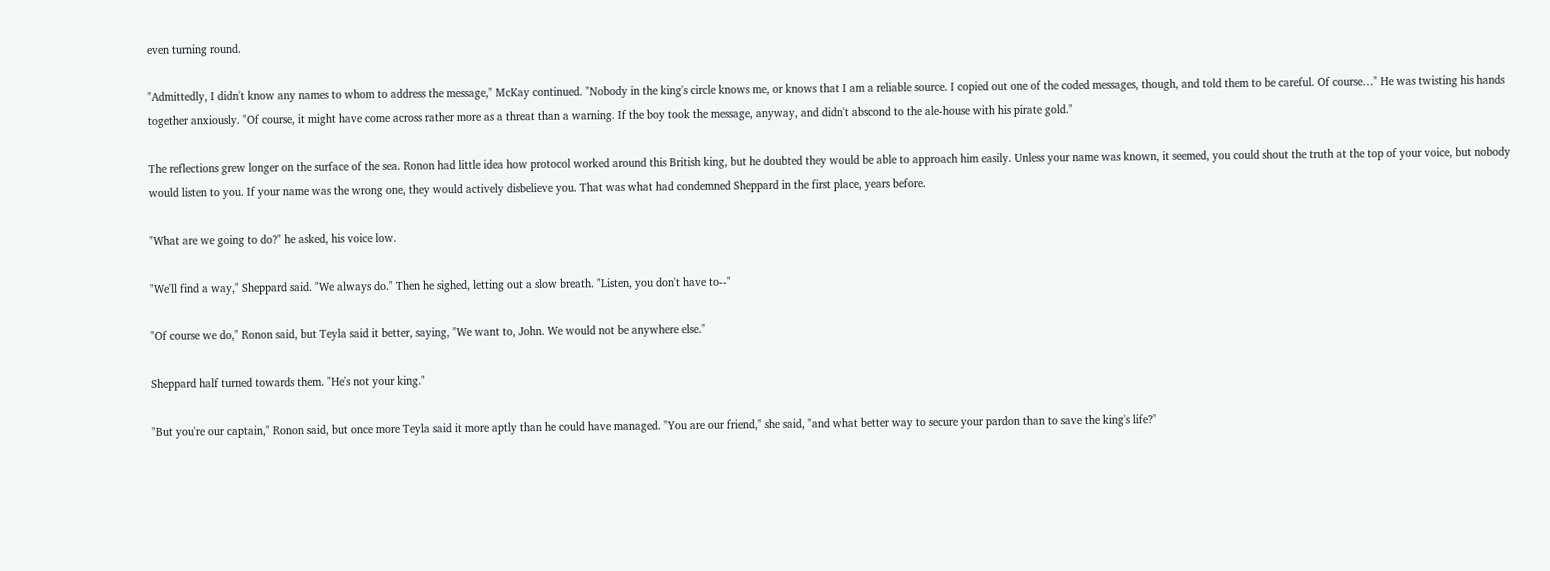even turning round.

"Admittedly, I didn't know any names to whom to address the message," McKay continued. "Nobody in the king's circle knows me, or knows that I am a reliable source. I copied out one of the coded messages, though, and told them to be careful. Of course…" He was twisting his hands together anxiously. "Of course, it might have come across rather more as a threat than a warning. If the boy took the message, anyway, and didn't abscond to the ale-house with his pirate gold."

The reflections grew longer on the surface of the sea. Ronon had little idea how protocol worked around this British king, but he doubted they would be able to approach him easily. Unless your name was known, it seemed, you could shout the truth at the top of your voice, but nobody would listen to you. If your name was the wrong one, they would actively disbelieve you. That was what had condemned Sheppard in the first place, years before.

"What are we going to do?" he asked, his voice low.

"We'll find a way," Sheppard said. "We always do." Then he sighed, letting out a slow breath. "Listen, you don't have to--"

"Of course we do," Ronon said, but Teyla said it better, saying, "We want to, John. We would not be anywhere else."

Sheppard half turned towards them. "He's not your king."

"But you're our captain," Ronon said, but once more Teyla said it more aptly than he could have managed. "You are our friend," she said, "and what better way to secure your pardon than to save the king's life?"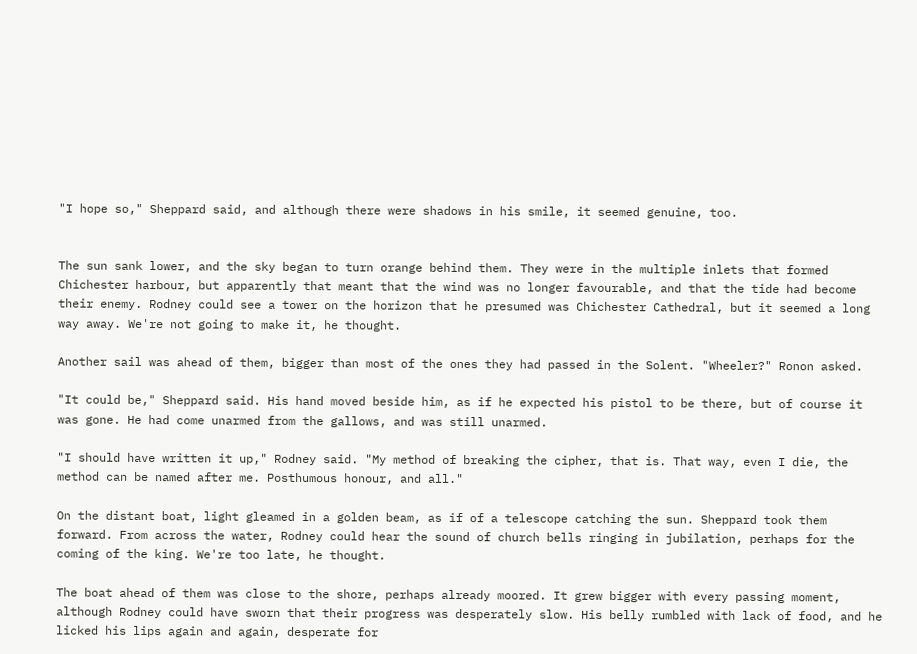"I hope so," Sheppard said, and although there were shadows in his smile, it seemed genuine, too.


The sun sank lower, and the sky began to turn orange behind them. They were in the multiple inlets that formed Chichester harbour, but apparently that meant that the wind was no longer favourable, and that the tide had become their enemy. Rodney could see a tower on the horizon that he presumed was Chichester Cathedral, but it seemed a long way away. We're not going to make it, he thought.

Another sail was ahead of them, bigger than most of the ones they had passed in the Solent. "Wheeler?" Ronon asked.

"It could be," Sheppard said. His hand moved beside him, as if he expected his pistol to be there, but of course it was gone. He had come unarmed from the gallows, and was still unarmed.

"I should have written it up," Rodney said. "My method of breaking the cipher, that is. That way, even I die, the method can be named after me. Posthumous honour, and all."

On the distant boat, light gleamed in a golden beam, as if of a telescope catching the sun. Sheppard took them forward. From across the water, Rodney could hear the sound of church bells ringing in jubilation, perhaps for the coming of the king. We're too late, he thought.

The boat ahead of them was close to the shore, perhaps already moored. It grew bigger with every passing moment, although Rodney could have sworn that their progress was desperately slow. His belly rumbled with lack of food, and he licked his lips again and again, desperate for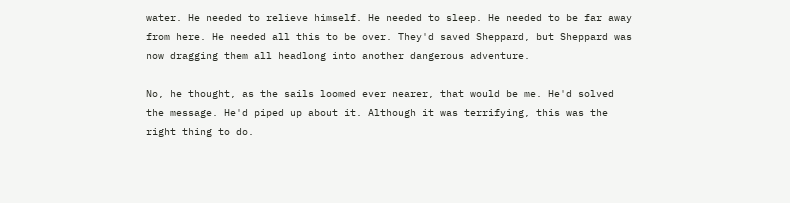water. He needed to relieve himself. He needed to sleep. He needed to be far away from here. He needed all this to be over. They'd saved Sheppard, but Sheppard was now dragging them all headlong into another dangerous adventure.

No, he thought, as the sails loomed ever nearer, that would be me. He'd solved the message. He'd piped up about it. Although it was terrifying, this was the right thing to do.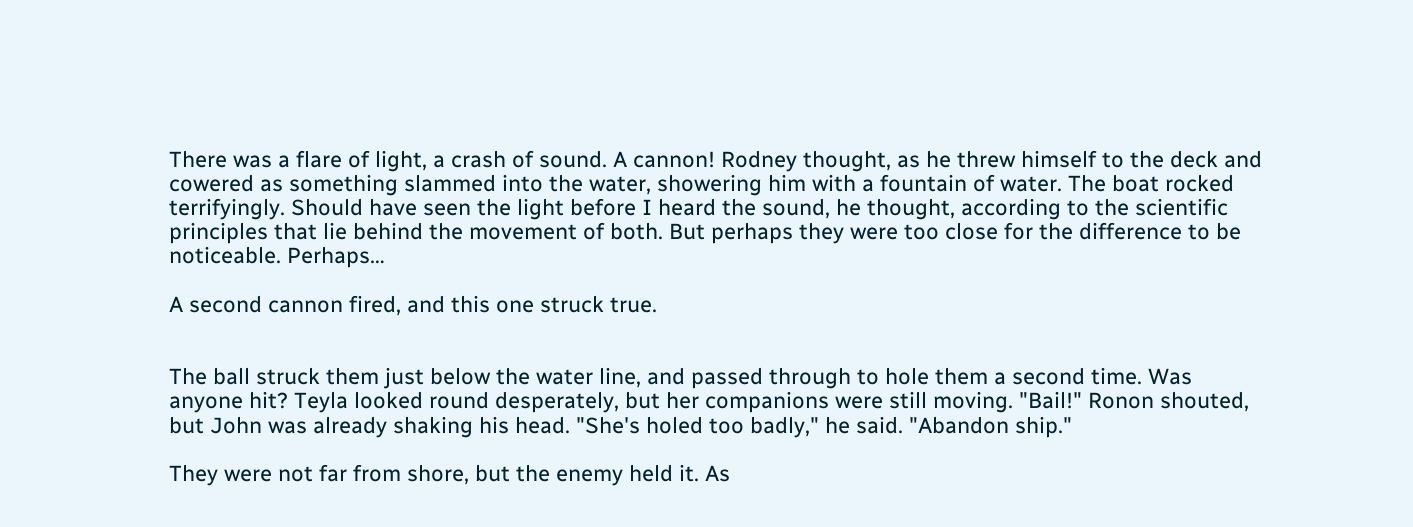There was a flare of light, a crash of sound. A cannon! Rodney thought, as he threw himself to the deck and cowered as something slammed into the water, showering him with a fountain of water. The boat rocked terrifyingly. Should have seen the light before I heard the sound, he thought, according to the scientific principles that lie behind the movement of both. But perhaps they were too close for the difference to be noticeable. Perhaps…

A second cannon fired, and this one struck true.


The ball struck them just below the water line, and passed through to hole them a second time. Was anyone hit? Teyla looked round desperately, but her companions were still moving. "Bail!" Ronon shouted, but John was already shaking his head. "She's holed too badly," he said. "Abandon ship."

They were not far from shore, but the enemy held it. As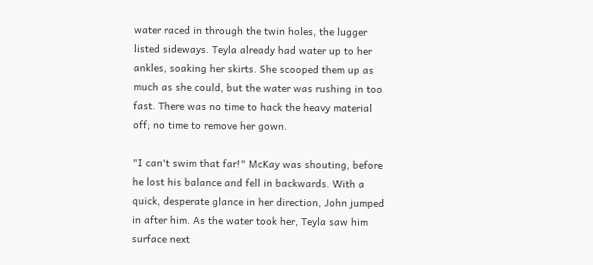water raced in through the twin holes, the lugger listed sideways. Teyla already had water up to her ankles, soaking her skirts. She scooped them up as much as she could, but the water was rushing in too fast. There was no time to hack the heavy material off; no time to remove her gown.

"I can't swim that far!" McKay was shouting, before he lost his balance and fell in backwards. With a quick, desperate glance in her direction, John jumped in after him. As the water took her, Teyla saw him surface next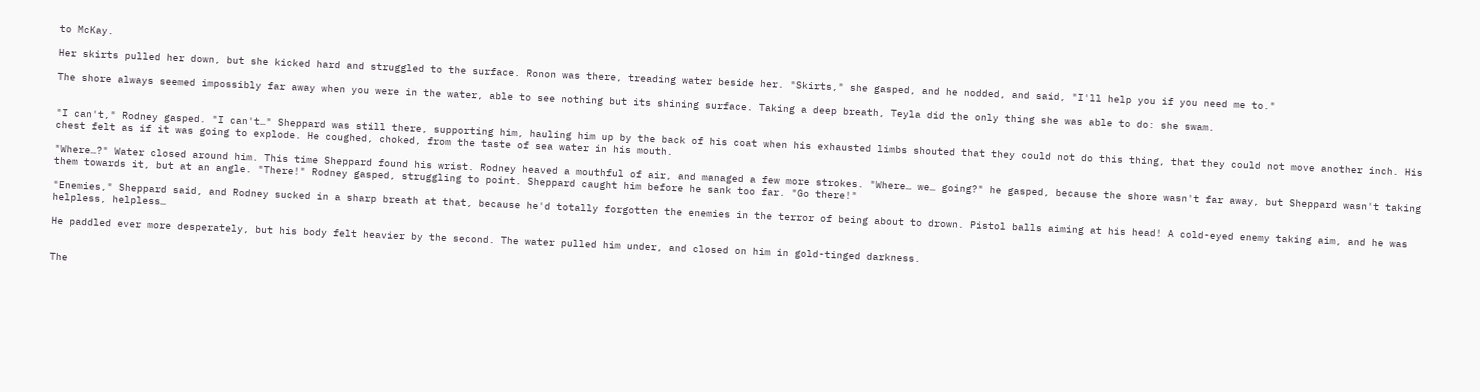to McKay.

Her skirts pulled her down, but she kicked hard and struggled to the surface. Ronon was there, treading water beside her. "Skirts," she gasped, and he nodded, and said, "I'll help you if you need me to."

The shore always seemed impossibly far away when you were in the water, able to see nothing but its shining surface. Taking a deep breath, Teyla did the only thing she was able to do: she swam.


"I can't," Rodney gasped. "I can't…" Sheppard was still there, supporting him, hauling him up by the back of his coat when his exhausted limbs shouted that they could not do this thing, that they could not move another inch. His chest felt as if it was going to explode. He coughed, choked, from the taste of sea water in his mouth.

"Where…?" Water closed around him. This time Sheppard found his wrist. Rodney heaved a mouthful of air, and managed a few more strokes. "Where… we… going?" he gasped, because the shore wasn't far away, but Sheppard wasn't taking them towards it, but at an angle. "There!" Rodney gasped, struggling to point. Sheppard caught him before he sank too far. "Go there!"

"Enemies," Sheppard said, and Rodney sucked in a sharp breath at that, because he'd totally forgotten the enemies in the terror of being about to drown. Pistol balls aiming at his head! A cold-eyed enemy taking aim, and he was helpless, helpless…

He paddled ever more desperately, but his body felt heavier by the second. The water pulled him under, and closed on him in gold-tinged darkness.


The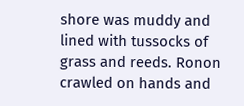shore was muddy and lined with tussocks of grass and reeds. Ronon crawled on hands and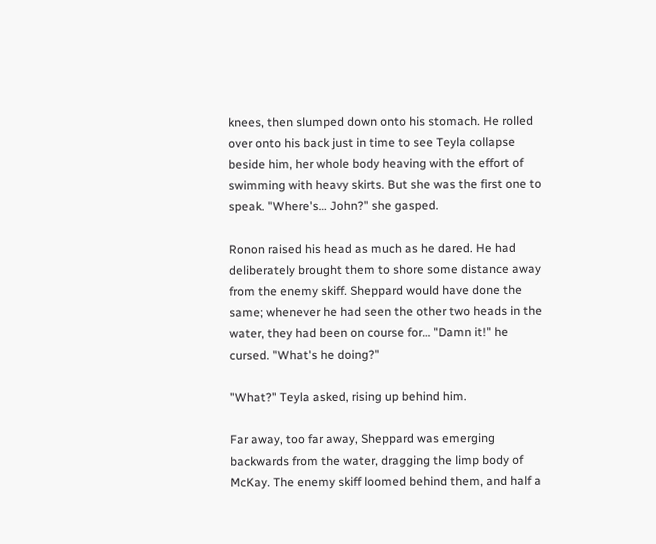knees, then slumped down onto his stomach. He rolled over onto his back just in time to see Teyla collapse beside him, her whole body heaving with the effort of swimming with heavy skirts. But she was the first one to speak. "Where's… John?" she gasped.

Ronon raised his head as much as he dared. He had deliberately brought them to shore some distance away from the enemy skiff. Sheppard would have done the same; whenever he had seen the other two heads in the water, they had been on course for… "Damn it!" he cursed. "What's he doing?"

"What?" Teyla asked, rising up behind him.

Far away, too far away, Sheppard was emerging backwards from the water, dragging the limp body of McKay. The enemy skiff loomed behind them, and half a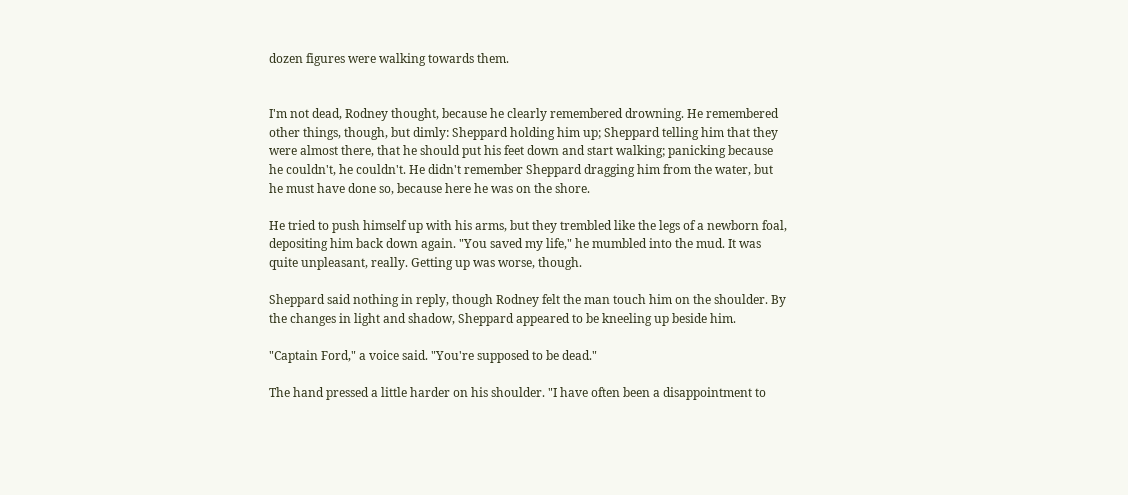dozen figures were walking towards them.


I'm not dead, Rodney thought, because he clearly remembered drowning. He remembered other things, though, but dimly: Sheppard holding him up; Sheppard telling him that they were almost there, that he should put his feet down and start walking; panicking because he couldn't, he couldn't. He didn't remember Sheppard dragging him from the water, but he must have done so, because here he was on the shore.

He tried to push himself up with his arms, but they trembled like the legs of a newborn foal, depositing him back down again. "You saved my life," he mumbled into the mud. It was quite unpleasant, really. Getting up was worse, though.

Sheppard said nothing in reply, though Rodney felt the man touch him on the shoulder. By the changes in light and shadow, Sheppard appeared to be kneeling up beside him.

"Captain Ford," a voice said. "You're supposed to be dead."

The hand pressed a little harder on his shoulder. "I have often been a disappointment to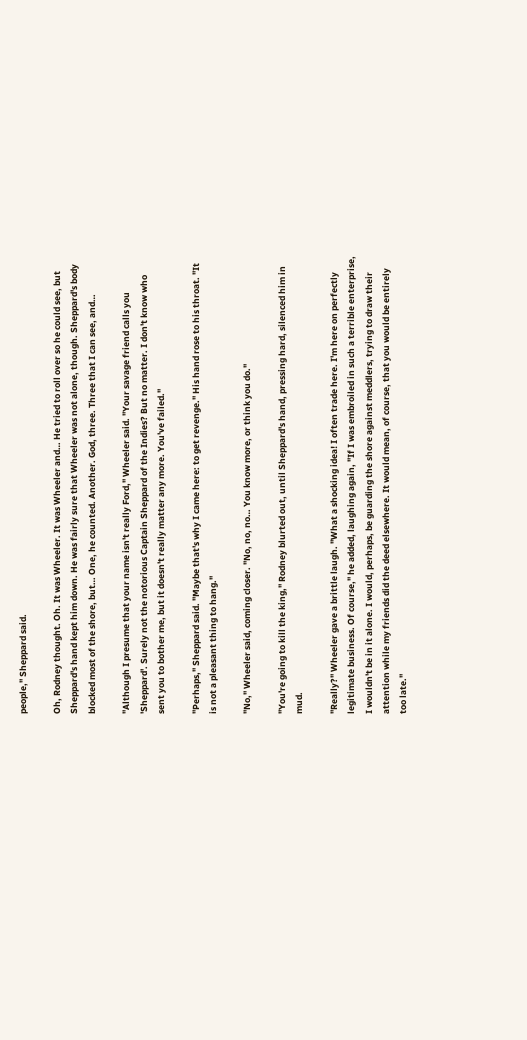people," Sheppard said.

Oh, Rodney thought. Oh. It was Wheeler. It was Wheeler and… He tried to roll over so he could see, but Sheppard's hand kept him down. He was fairly sure that Wheeler was not alone, though. Sheppard's body blocked most of the shore, but… One, he counted. Another. God, three. Three that I can see, and…

"Although I presume that your name isn't really Ford," Wheeler said. "Your savage friend calls you 'Sheppard'. Surely not the notorious Captain Sheppard of the Indies? But no matter. I don't know who sent you to bother me, but it doesn't really matter any more. You've failed."

"Perhaps," Sheppard said. "Maybe that's why I came here: to get revenge." His hand rose to his throat. "It is not a pleasant thing to hang."

"No," Wheeler said, coming closer. "No, no, no… You know more, or think you do."

"You're going to kill the king," Rodney blurted out, until Sheppard's hand, pressing hard, silenced him in mud.

"Really?" Wheeler gave a brittle laugh. "What a shocking idea! I often trade here. I'm here on perfectly legitimate business. Of course," he added, laughing again, "If I was embroiled in such a terrible enterprise, I wouldn't be in it alone. I would, perhaps, be guarding the shore against meddlers, trying to draw their attention while my friends did the deed elsewhere. It would mean, of course, that you would be entirely too late."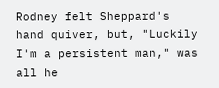Rodney felt Sheppard's hand quiver, but, "Luckily I'm a persistent man," was all he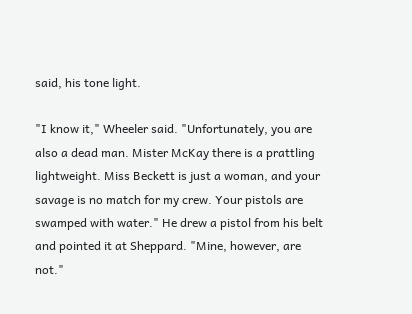said, his tone light.

"I know it," Wheeler said. "Unfortunately, you are also a dead man. Mister McKay there is a prattling lightweight. Miss Beckett is just a woman, and your savage is no match for my crew. Your pistols are swamped with water." He drew a pistol from his belt and pointed it at Sheppard. "Mine, however, are not."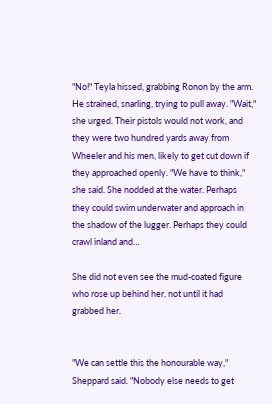"No!" Teyla hissed, grabbing Ronon by the arm. He strained, snarling, trying to pull away. "Wait," she urged. Their pistols would not work, and they were two hundred yards away from Wheeler and his men, likely to get cut down if they approached openly. "We have to think," she said. She nodded at the water. Perhaps they could swim underwater and approach in the shadow of the lugger. Perhaps they could crawl inland and…

She did not even see the mud-coated figure who rose up behind her, not until it had grabbed her.


"We can settle this the honourable way," Sheppard said. "Nobody else needs to get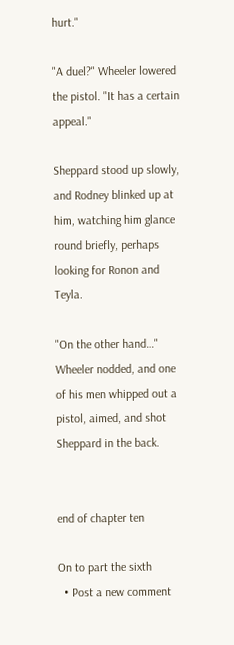hurt."

"A duel?" Wheeler lowered the pistol. "It has a certain appeal."

Sheppard stood up slowly, and Rodney blinked up at him, watching him glance round briefly, perhaps looking for Ronon and Teyla.

"On the other hand…" Wheeler nodded, and one of his men whipped out a pistol, aimed, and shot Sheppard in the back.


end of chapter ten

On to part the sixth
  • Post a new comment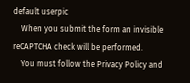default userpic
    When you submit the form an invisible reCAPTCHA check will be performed.
    You must follow the Privacy Policy and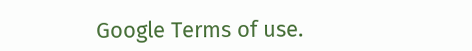Google Terms of use.